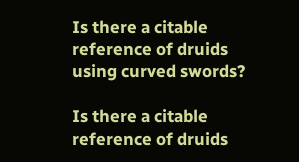Is there a citable reference of druids using curved swords?

Is there a citable reference of druids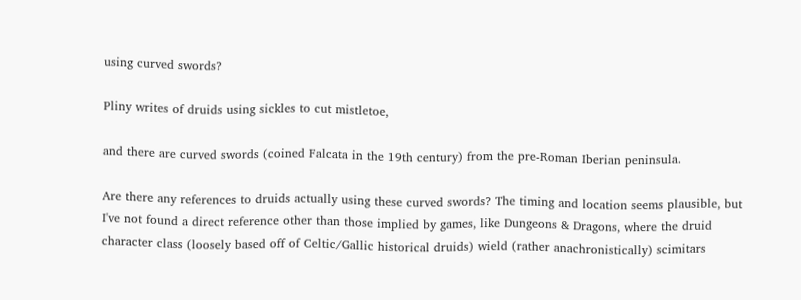using curved swords?

Pliny writes of druids using sickles to cut mistletoe,

and there are curved swords (coined Falcata in the 19th century) from the pre-Roman Iberian peninsula.

Are there any references to druids actually using these curved swords? The timing and location seems plausible, but I've not found a direct reference other than those implied by games, like Dungeons & Dragons, where the druid character class (loosely based off of Celtic/Gallic historical druids) wield (rather anachronistically) scimitars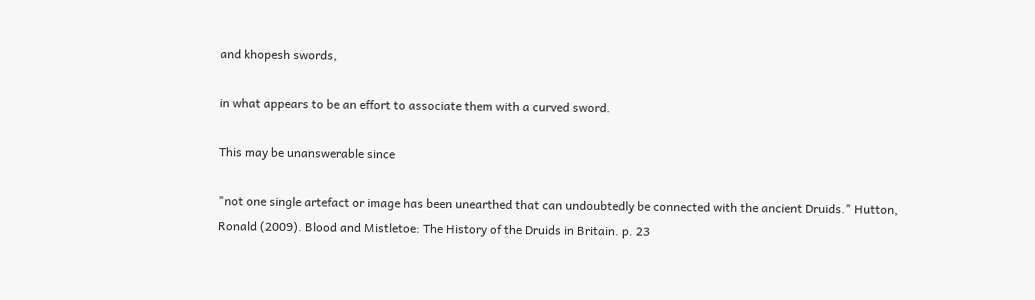and khopesh swords,

in what appears to be an effort to associate them with a curved sword.

This may be unanswerable since

"not one single artefact or image has been unearthed that can undoubtedly be connected with the ancient Druids." Hutton, Ronald (2009). Blood and Mistletoe: The History of the Druids in Britain. p. 23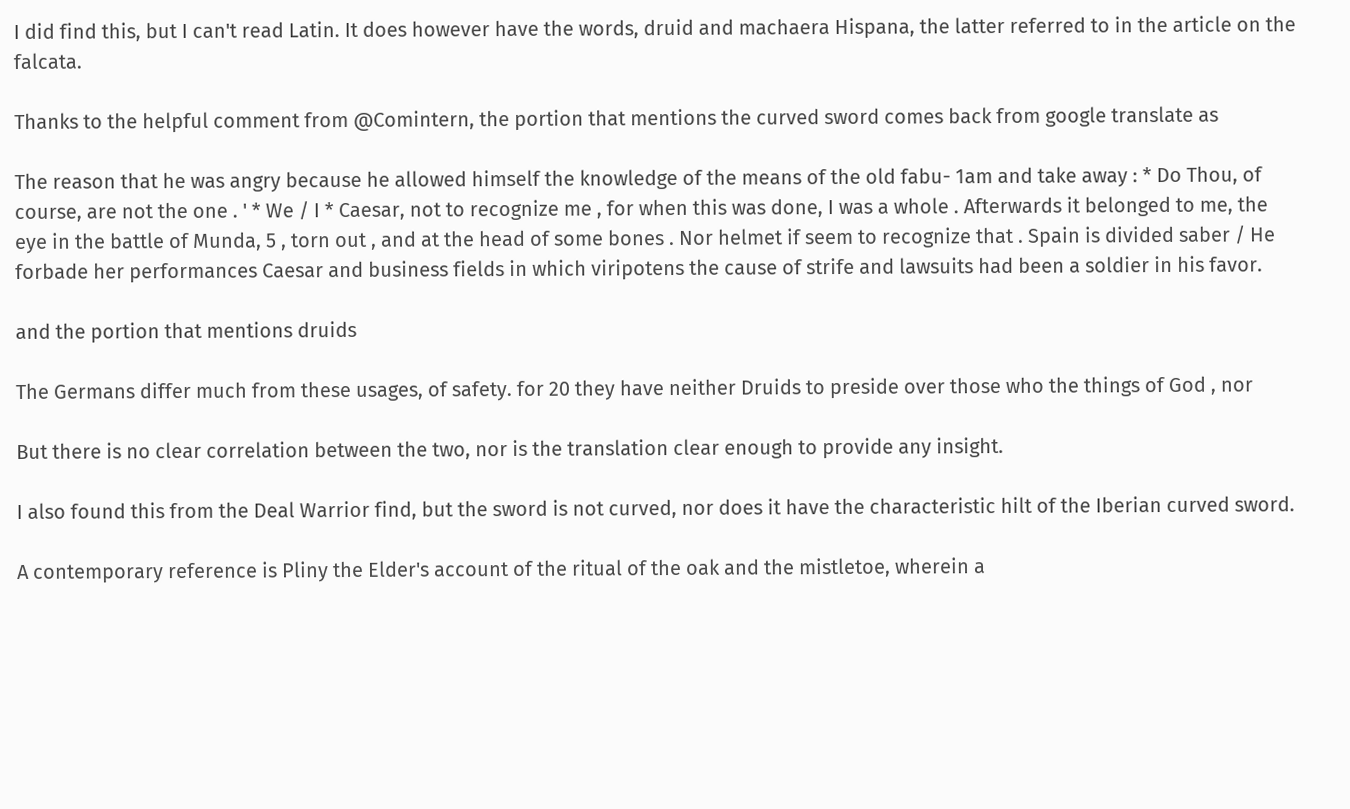I did find this, but I can't read Latin. It does however have the words, druid and machaera Hispana, the latter referred to in the article on the falcata.

Thanks to the helpful comment from @Comintern, the portion that mentions the curved sword comes back from google translate as

The reason that he was angry because he allowed himself the knowledge of the means of the old fabu- 1am and take away : * Do Thou, of course, are not the one . ' * We / I * Caesar, not to recognize me , for when this was done, I was a whole . Afterwards it belonged to me, the eye in the battle of Munda, 5 , torn out , and at the head of some bones . Nor helmet if seem to recognize that . Spain is divided saber / He forbade her performances Caesar and business fields in which viripotens the cause of strife and lawsuits had been a soldier in his favor.

and the portion that mentions druids

The Germans differ much from these usages, of safety. for 20 they have neither Druids to preside over those who the things of God , nor

But there is no clear correlation between the two, nor is the translation clear enough to provide any insight.

I also found this from the Deal Warrior find, but the sword is not curved, nor does it have the characteristic hilt of the Iberian curved sword.

A contemporary reference is Pliny the Elder's account of the ritual of the oak and the mistletoe, wherein a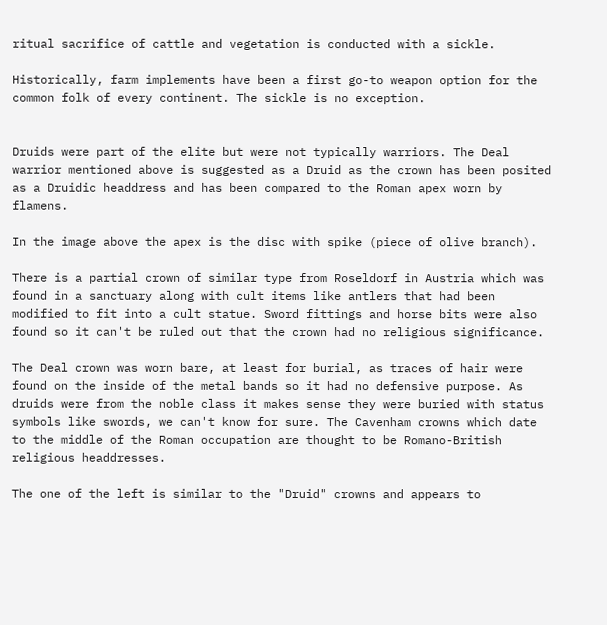ritual sacrifice of cattle and vegetation is conducted with a sickle.

Historically, farm implements have been a first go-to weapon option for the common folk of every continent. The sickle is no exception.


Druids were part of the elite but were not typically warriors. The Deal warrior mentioned above is suggested as a Druid as the crown has been posited as a Druidic headdress and has been compared to the Roman apex worn by flamens.

In the image above the apex is the disc with spike (piece of olive branch).

There is a partial crown of similar type from Roseldorf in Austria which was found in a sanctuary along with cult items like antlers that had been modified to fit into a cult statue. Sword fittings and horse bits were also found so it can't be ruled out that the crown had no religious significance.

The Deal crown was worn bare, at least for burial, as traces of hair were found on the inside of the metal bands so it had no defensive purpose. As druids were from the noble class it makes sense they were buried with status symbols like swords, we can't know for sure. The Cavenham crowns which date to the middle of the Roman occupation are thought to be Romano-British religious headdresses.

The one of the left is similar to the "Druid" crowns and appears to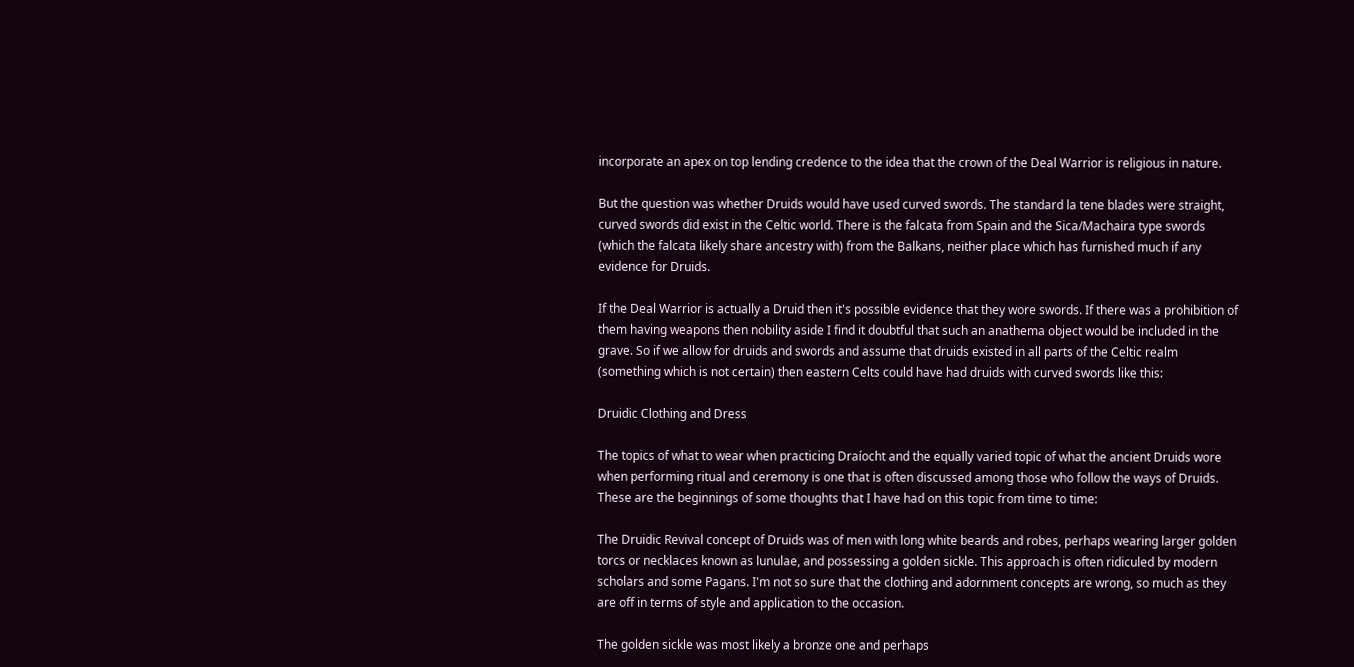incorporate an apex on top lending credence to the idea that the crown of the Deal Warrior is religious in nature.

But the question was whether Druids would have used curved swords. The standard la tene blades were straight, curved swords did exist in the Celtic world. There is the falcata from Spain and the Sica/Machaira type swords (which the falcata likely share ancestry with) from the Balkans, neither place which has furnished much if any evidence for Druids.

If the Deal Warrior is actually a Druid then it's possible evidence that they wore swords. If there was a prohibition of them having weapons then nobility aside I find it doubtful that such an anathema object would be included in the grave. So if we allow for druids and swords and assume that druids existed in all parts of the Celtic realm (something which is not certain) then eastern Celts could have had druids with curved swords like this:

Druidic Clothing and Dress

The topics of what to wear when practicing Draíocht and the equally varied topic of what the ancient Druids wore when performing ritual and ceremony is one that is often discussed among those who follow the ways of Druids. These are the beginnings of some thoughts that I have had on this topic from time to time:

The Druidic Revival concept of Druids was of men with long white beards and robes, perhaps wearing larger golden torcs or necklaces known as lunulae, and possessing a golden sickle. This approach is often ridiculed by modern scholars and some Pagans. I'm not so sure that the clothing and adornment concepts are wrong, so much as they are off in terms of style and application to the occasion.

The golden sickle was most likely a bronze one and perhaps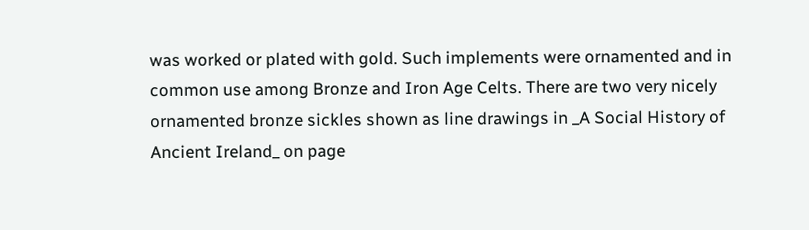was worked or plated with gold. Such implements were ornamented and in common use among Bronze and Iron Age Celts. There are two very nicely ornamented bronze sickles shown as line drawings in _A Social History of Ancient Ireland_ on page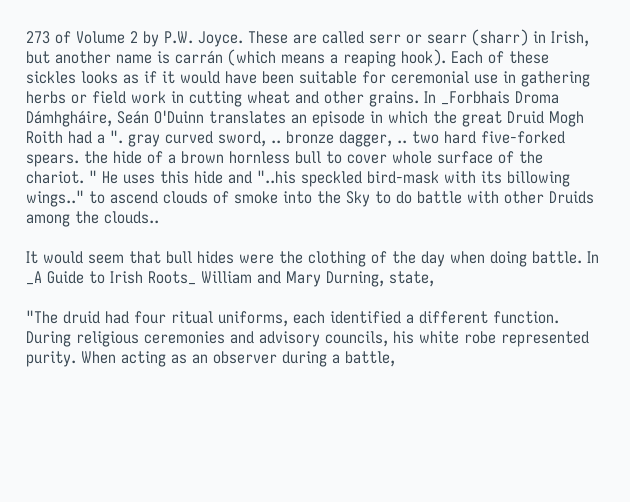273 of Volume 2 by P.W. Joyce. These are called serr or searr (sharr) in Irish, but another name is carrán (which means a reaping hook). Each of these sickles looks as if it would have been suitable for ceremonial use in gathering herbs or field work in cutting wheat and other grains. In _Forbhais Droma Dámhgháire, Seán O'Duinn translates an episode in which the great Druid Mogh Roith had a ". gray curved sword, .. bronze dagger, .. two hard five-forked spears. the hide of a brown hornless bull to cover whole surface of the chariot. " He uses this hide and "..his speckled bird-mask with its billowing wings.." to ascend clouds of smoke into the Sky to do battle with other Druids among the clouds..

It would seem that bull hides were the clothing of the day when doing battle. In _A Guide to Irish Roots_ William and Mary Durning, state,

"The druid had four ritual uniforms, each identified a different function. During religious ceremonies and advisory councils, his white robe represented purity. When acting as an observer during a battle,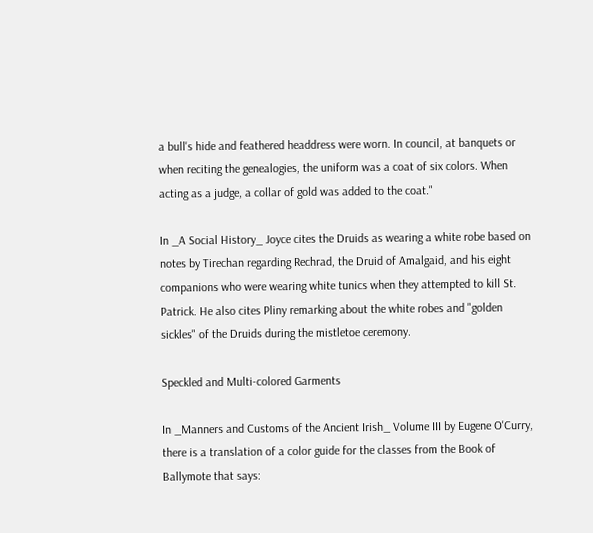a bull's hide and feathered headdress were worn. In council, at banquets or when reciting the genealogies, the uniform was a coat of six colors. When acting as a judge, a collar of gold was added to the coat."

In _A Social History_ Joyce cites the Druids as wearing a white robe based on notes by Tirechan regarding Rechrad, the Druid of Amalgaid, and his eight companions who were wearing white tunics when they attempted to kill St. Patrick. He also cites Pliny remarking about the white robes and "golden sickles" of the Druids during the mistletoe ceremony.

Speckled and Multi-colored Garments

In _Manners and Customs of the Ancient Irish_ Volume III by Eugene O'Curry, there is a translation of a color guide for the classes from the Book of Ballymote that says: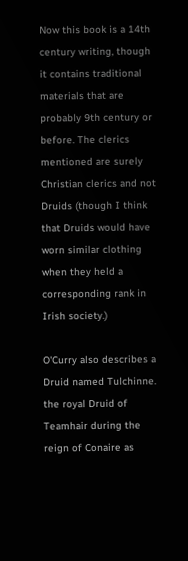Now this book is a 14th century writing, though it contains traditional materials that are probably 9th century or before. The clerics mentioned are surely Christian clerics and not Druids (though I think that Druids would have worn similar clothing when they held a corresponding rank in Irish society.)

O'Curry also describes a Druid named Tulchinne. the royal Druid of Teamhair during the reign of Conaire as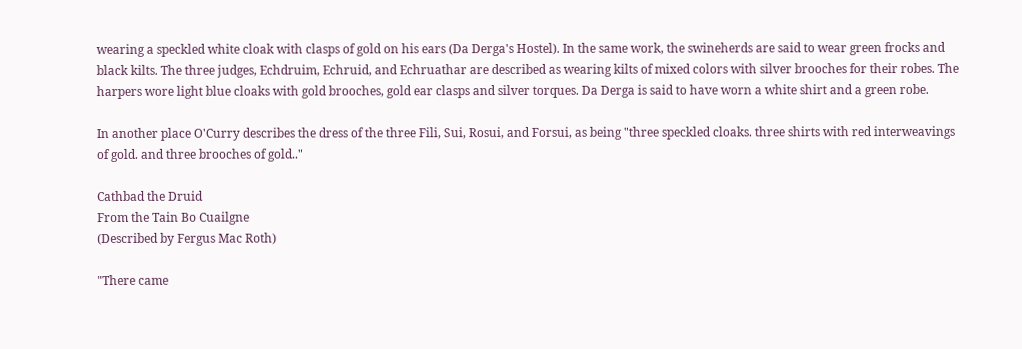wearing a speckled white cloak with clasps of gold on his ears (Da Derga's Hostel). In the same work, the swineherds are said to wear green frocks and black kilts. The three judges, Echdruim, Echruid, and Echruathar are described as wearing kilts of mixed colors with silver brooches for their robes. The harpers wore light blue cloaks with gold brooches, gold ear clasps and silver torques. Da Derga is said to have worn a white shirt and a green robe.

In another place O'Curry describes the dress of the three Fili, Sui, Rosui, and Forsui, as being "three speckled cloaks. three shirts with red interweavings of gold. and three brooches of gold.."

Cathbad the Druid
From the Tain Bo Cuailgne
(Described by Fergus Mac Roth)

"There came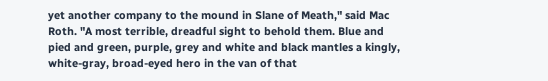yet another company to the mound in Slane of Meath," said Mac Roth. "A most terrible, dreadful sight to behold them. Blue and pied and green, purple, grey and white and black mantles a kingly, white-gray, broad-eyed hero in the van of that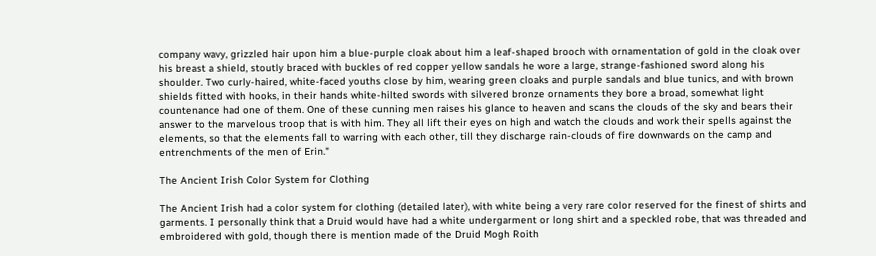company wavy, grizzled hair upon him a blue-purple cloak about him a leaf-shaped brooch with ornamentation of gold in the cloak over his breast a shield, stoutly braced with buckles of red copper yellow sandals he wore a large, strange-fashioned sword along his shoulder. Two curly-haired, white-faced youths close by him, wearing green cloaks and purple sandals and blue tunics, and with brown shields fitted with hooks, in their hands white-hilted swords with silvered bronze ornaments they bore a broad, somewhat light countenance had one of them. One of these cunning men raises his glance to heaven and scans the clouds of the sky and bears their answer to the marvelous troop that is with him. They all lift their eyes on high and watch the clouds and work their spells against the elements, so that the elements fall to warring with each other, till they discharge rain-clouds of fire downwards on the camp and entrenchments of the men of Erin."

The Ancient Irish Color System for Clothing

The Ancient Irish had a color system for clothing (detailed later), with white being a very rare color reserved for the finest of shirts and garments. I personally think that a Druid would have had a white undergarment or long shirt and a speckled robe, that was threaded and embroidered with gold, though there is mention made of the Druid Mogh Roith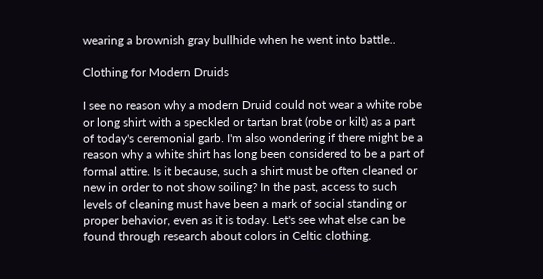wearing a brownish gray bullhide when he went into battle..

Clothing for Modern Druids

I see no reason why a modern Druid could not wear a white robe or long shirt with a speckled or tartan brat (robe or kilt) as a part of today's ceremonial garb. I'm also wondering if there might be a reason why a white shirt has long been considered to be a part of formal attire. Is it because, such a shirt must be often cleaned or new in order to not show soiling? In the past, access to such levels of cleaning must have been a mark of social standing or proper behavior, even as it is today. Let's see what else can be found through research about colors in Celtic clothing.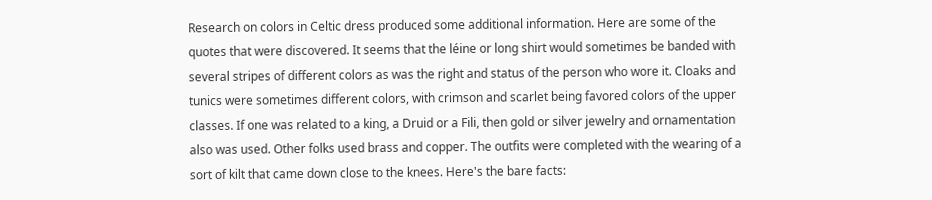Research on colors in Celtic dress produced some additional information. Here are some of the quotes that were discovered. It seems that the léine or long shirt would sometimes be banded with several stripes of different colors as was the right and status of the person who wore it. Cloaks and tunics were sometimes different colors, with crimson and scarlet being favored colors of the upper classes. If one was related to a king, a Druid or a Fili, then gold or silver jewelry and ornamentation also was used. Other folks used brass and copper. The outfits were completed with the wearing of a sort of kilt that came down close to the knees. Here's the bare facts: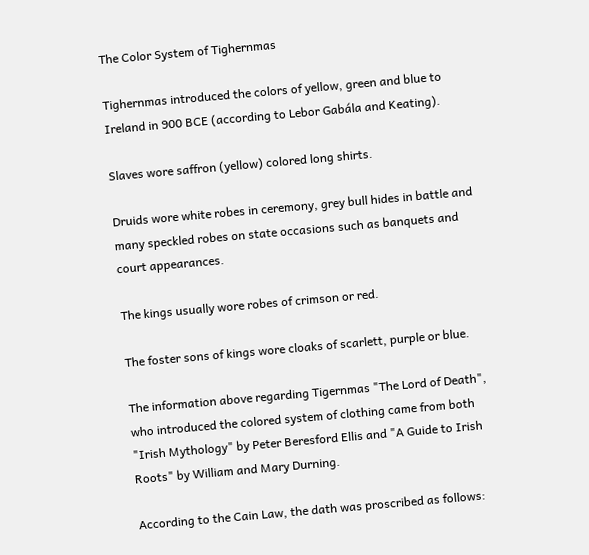The Color System of Tighernmas

Tighernmas introduced the colors of yellow, green and blue to Ireland in 900 BCE (according to Lebor Gabála and Keating).

Slaves wore saffron (yellow) colored long shirts.

Druids wore white robes in ceremony, grey bull hides in battle and many speckled robes on state occasions such as banquets and court appearances.

The kings usually wore robes of crimson or red.

The foster sons of kings wore cloaks of scarlett, purple or blue.

The information above regarding Tigernmas "The Lord of Death", who introduced the colored system of clothing came from both "Irish Mythology" by Peter Beresford Ellis and "A Guide to Irish Roots" by William and Mary Durning.

According to the Cain Law, the dath was proscribed as follows: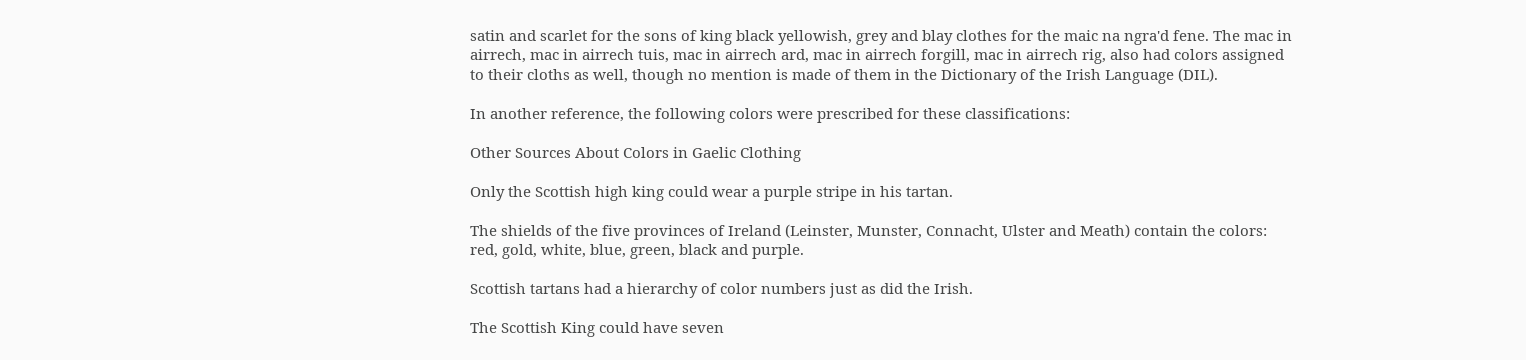satin and scarlet for the sons of king black yellowish, grey and blay clothes for the maic na ngra'd fene. The mac in airrech, mac in airrech tuis, mac in airrech ard, mac in airrech forgill, mac in airrech rig, also had colors assigned to their cloths as well, though no mention is made of them in the Dictionary of the Irish Language (DIL).

In another reference, the following colors were prescribed for these classifications:

Other Sources About Colors in Gaelic Clothing

Only the Scottish high king could wear a purple stripe in his tartan.

The shields of the five provinces of Ireland (Leinster, Munster, Connacht, Ulster and Meath) contain the colors: red, gold, white, blue, green, black and purple.

Scottish tartans had a hierarchy of color numbers just as did the Irish.

The Scottish King could have seven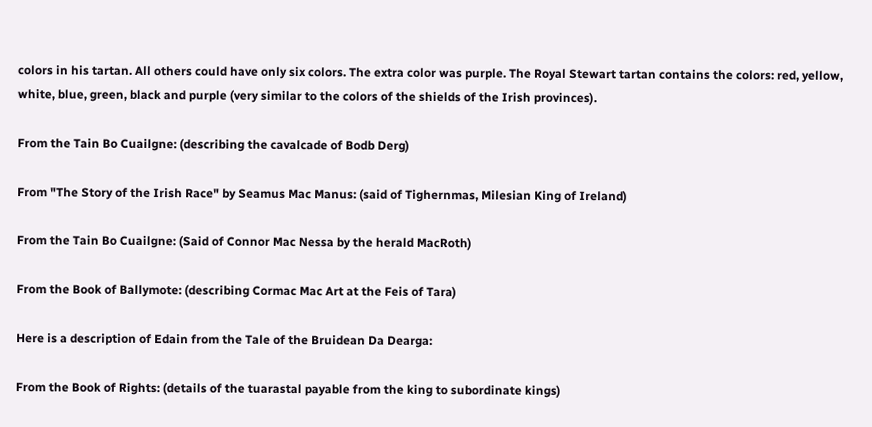colors in his tartan. All others could have only six colors. The extra color was purple. The Royal Stewart tartan contains the colors: red, yellow, white, blue, green, black and purple (very similar to the colors of the shields of the Irish provinces).

From the Tain Bo Cuailgne: (describing the cavalcade of Bodb Derg)

From "The Story of the Irish Race" by Seamus Mac Manus: (said of Tighernmas, Milesian King of Ireland)

From the Tain Bo Cuailgne: (Said of Connor Mac Nessa by the herald MacRoth)

From the Book of Ballymote: (describing Cormac Mac Art at the Feis of Tara)

Here is a description of Edain from the Tale of the Bruidean Da Dearga:

From the Book of Rights: (details of the tuarastal payable from the king to subordinate kings)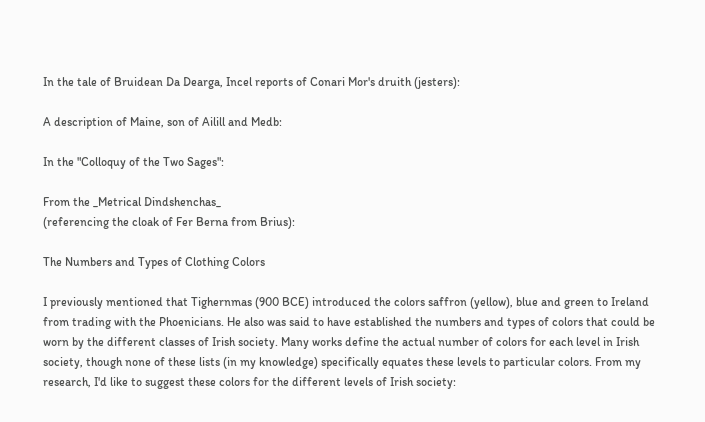In the tale of Bruidean Da Dearga, Incel reports of Conari Mor's druith (jesters):

A description of Maine, son of Ailill and Medb:

In the "Colloquy of the Two Sages":

From the _Metrical Dindshenchas_
(referencing the cloak of Fer Berna from Brius):

The Numbers and Types of Clothing Colors

I previously mentioned that Tighernmas (900 BCE) introduced the colors saffron (yellow), blue and green to Ireland from trading with the Phoenicians. He also was said to have established the numbers and types of colors that could be worn by the different classes of Irish society. Many works define the actual number of colors for each level in Irish society, though none of these lists (in my knowledge) specifically equates these levels to particular colors. From my research, I'd like to suggest these colors for the different levels of Irish society: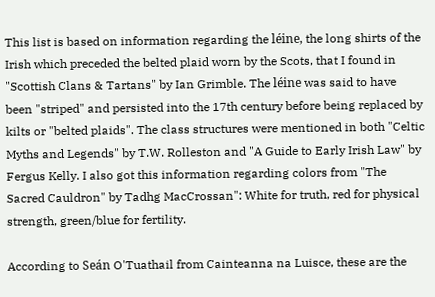This list is based on information regarding the léine, the long shirts of the Irish which preceded the belted plaid worn by the Scots, that I found in "Scottish Clans & Tartans" by Ian Grimble. The léine was said to have been "striped" and persisted into the 17th century before being replaced by kilts or "belted plaids". The class structures were mentioned in both "Celtic Myths and Legends" by T.W. Rolleston and "A Guide to Early Irish Law" by Fergus Kelly. I also got this information regarding colors from "The Sacred Cauldron" by Tadhg MacCrossan": White for truth, red for physical strength, green/blue for fertility.

According to Seán O'Tuathail from Cainteanna na Luisce, these are the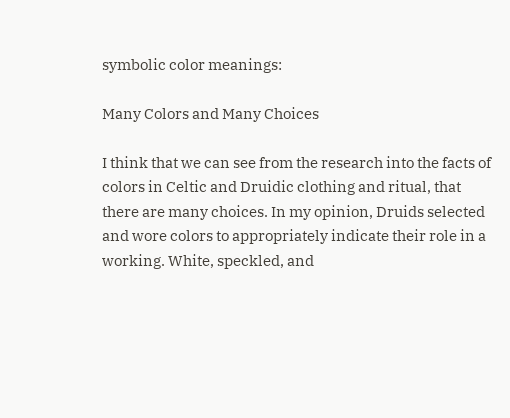symbolic color meanings:

Many Colors and Many Choices

I think that we can see from the research into the facts of colors in Celtic and Druidic clothing and ritual, that there are many choices. In my opinion, Druids selected and wore colors to appropriately indicate their role in a working. White, speckled, and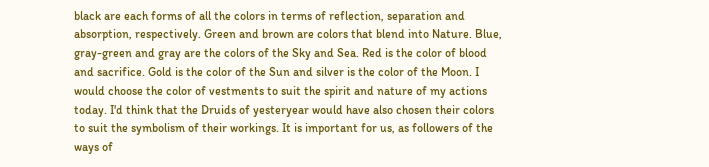black are each forms of all the colors in terms of reflection, separation and absorption, respectively. Green and brown are colors that blend into Nature. Blue, gray-green and gray are the colors of the Sky and Sea. Red is the color of blood and sacrifice. Gold is the color of the Sun and silver is the color of the Moon. I would choose the color of vestments to suit the spirit and nature of my actions today. I'd think that the Druids of yesteryear would have also chosen their colors to suit the symbolism of their workings. It is important for us, as followers of the ways of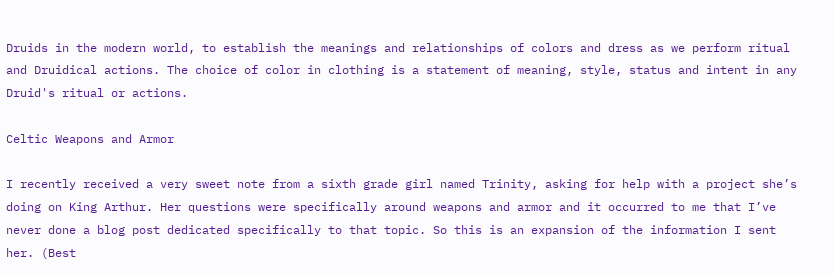Druids in the modern world, to establish the meanings and relationships of colors and dress as we perform ritual and Druidical actions. The choice of color in clothing is a statement of meaning, style, status and intent in any Druid's ritual or actions.

Celtic Weapons and Armor

I recently received a very sweet note from a sixth grade girl named Trinity, asking for help with a project she’s doing on King Arthur. Her questions were specifically around weapons and armor and it occurred to me that I’ve never done a blog post dedicated specifically to that topic. So this is an expansion of the information I sent her. (Best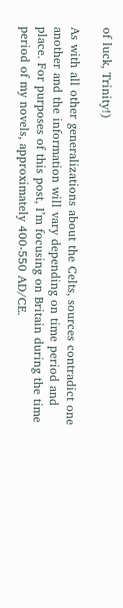of luck, Trinity!)

As with all other generalizations about the Celts, sources contradict one another and the information will vary depending on time period and place. For purposes of this post, I’m focusing on Britain during the time period of my novels, approximately 400-550 AD/CE.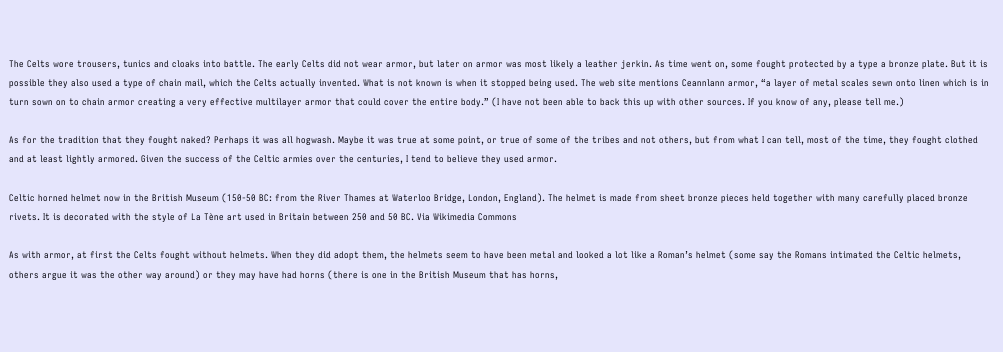The Celts wore trousers, tunics and cloaks into battle. The early Celts did not wear armor, but later on armor was most likely a leather jerkin. As time went on, some fought protected by a type a bronze plate. But it is possible they also used a type of chain mail, which the Celts actually invented. What is not known is when it stopped being used. The web site mentions Ceannlann armor, “a layer of metal scales sewn onto linen which is in turn sown on to chain armor creating a very effective multilayer armor that could cover the entire body.” (I have not been able to back this up with other sources. If you know of any, please tell me.)

As for the tradition that they fought naked? Perhaps it was all hogwash. Maybe it was true at some point, or true of some of the tribes and not others, but from what I can tell, most of the time, they fought clothed and at least lightly armored. Given the success of the Celtic armies over the centuries, I tend to believe they used armor.

Celtic horned helmet now in the British Museum (150-50 BC: from the River Thames at Waterloo Bridge, London, England). The helmet is made from sheet bronze pieces held together with many carefully placed bronze rivets. It is decorated with the style of La Tène art used in Britain between 250 and 50 BC. Via Wikimedia Commons

As with armor, at first the Celts fought without helmets. When they did adopt them, the helmets seem to have been metal and looked a lot like a Roman’s helmet (some say the Romans intimated the Celtic helmets, others argue it was the other way around) or they may have had horns (there is one in the British Museum that has horns,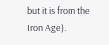but it is from the Iron Age).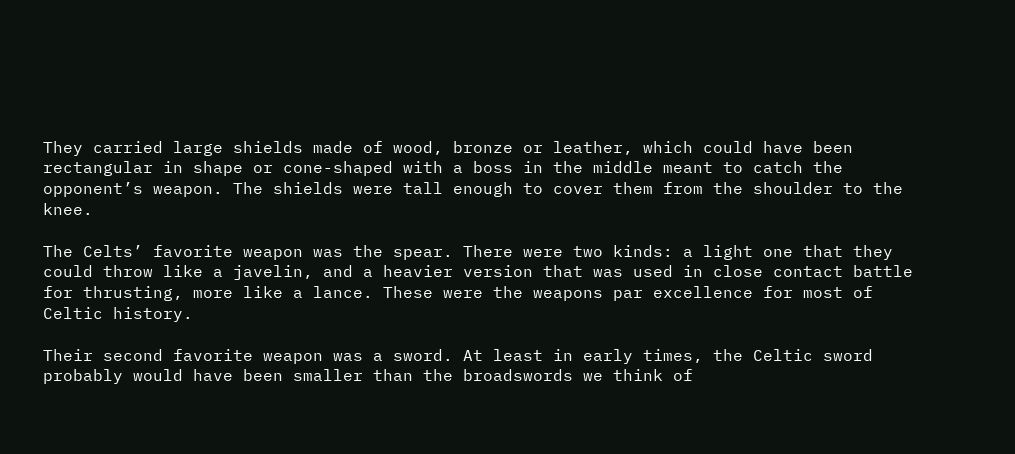They carried large shields made of wood, bronze or leather, which could have been rectangular in shape or cone-shaped with a boss in the middle meant to catch the opponent’s weapon. The shields were tall enough to cover them from the shoulder to the knee.

The Celts’ favorite weapon was the spear. There were two kinds: a light one that they could throw like a javelin, and a heavier version that was used in close contact battle for thrusting, more like a lance. These were the weapons par excellence for most of Celtic history.

Their second favorite weapon was a sword. At least in early times, the Celtic sword probably would have been smaller than the broadswords we think of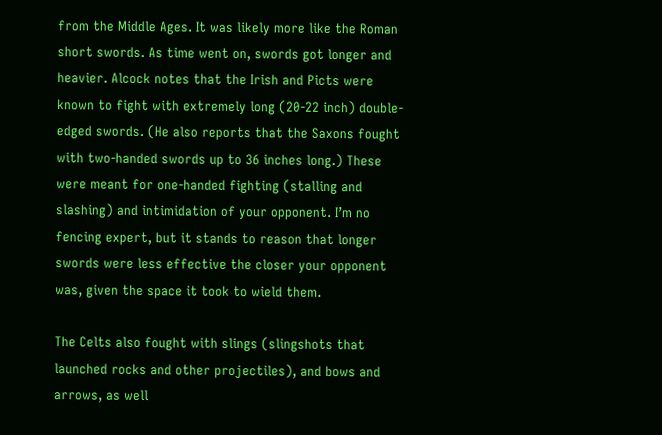from the Middle Ages. It was likely more like the Roman short swords. As time went on, swords got longer and heavier. Alcock notes that the Irish and Picts were known to fight with extremely long (20-22 inch) double-edged swords. (He also reports that the Saxons fought with two-handed swords up to 36 inches long.) These were meant for one-handed fighting (stalling and slashing) and intimidation of your opponent. I’m no fencing expert, but it stands to reason that longer swords were less effective the closer your opponent was, given the space it took to wield them.

The Celts also fought with slings (slingshots that launched rocks and other projectiles), and bows and arrows, as well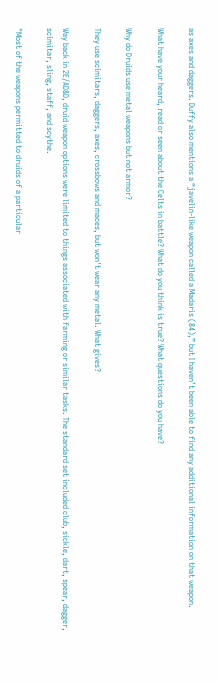as axes and daggers. Duffy also mentions a “javelin-like weapon called a Madaris (84),” but I haven’t been able to find any additional information on that weapon.

What have your heard, read or seen about the Celts in battle? What do you think is true? What questions do you have?

Why do Druids use metal weapons but not armor?

They use scimitars, daggers, axes, crossbows and maces, but won't wear any metal. What gives?

Way back in 2E/AD&D, druid weapon options were limited to things associated with farming or similar tasks. The standard set included club, sickle, dart, spear, dagger, scimitar, sling, staff, and scythe.

"Most of the weapons permitted to druids of a particular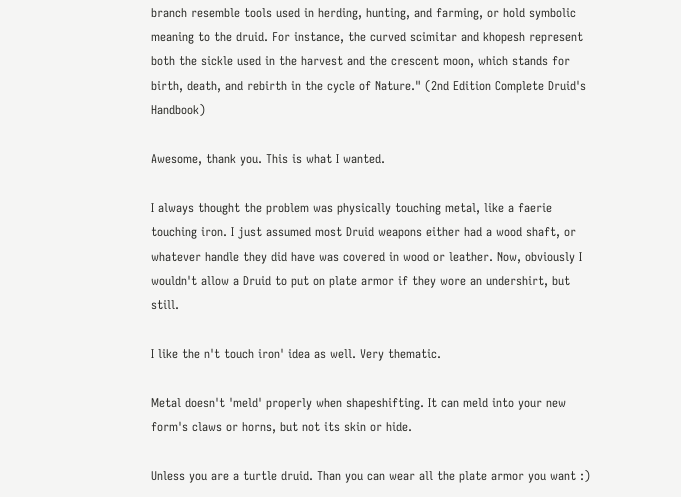branch resemble tools used in herding, hunting, and farming, or hold symbolic meaning to the druid. For instance, the curved scimitar and khopesh represent both the sickle used in the harvest and the crescent moon, which stands for birth, death, and rebirth in the cycle of Nature." (2nd Edition Complete Druid's Handbook)

Awesome, thank you. This is what I wanted.

I always thought the problem was physically touching metal, like a faerie touching iron. I just assumed most Druid weapons either had a wood shaft, or whatever handle they did have was covered in wood or leather. Now, obviously I wouldn't allow a Druid to put on plate armor if they wore an undershirt, but still.

I like the n't touch iron' idea as well. Very thematic.

Metal doesn't 'meld' properly when shapeshifting. It can meld into your new form's claws or horns, but not its skin or hide.

Unless you are a turtle druid. Than you can wear all the plate armor you want :)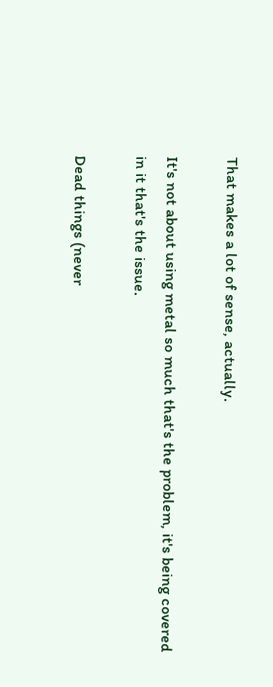That makes a lot of sense, actually.

It's not about using metal so much that's the problem, it's being covered in it that's the issue.

Dead things (never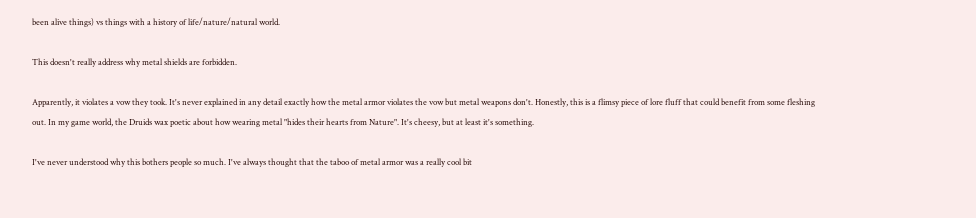been alive things) vs things with a history of life/nature/natural world.

This doesn't really address why metal shields are forbidden.

Apparently, it violates a vow they took. It's never explained in any detail exactly how the metal armor violates the vow but metal weapons don't. Honestly, this is a flimsy piece of lore fluff that could benefit from some fleshing out. In my game world, the Druids wax poetic about how wearing metal "hides their hearts from Nature". It's cheesy, but at least it's something.

I've never understood why this bothers people so much. I've always thought that the taboo of metal armor was a really cool bit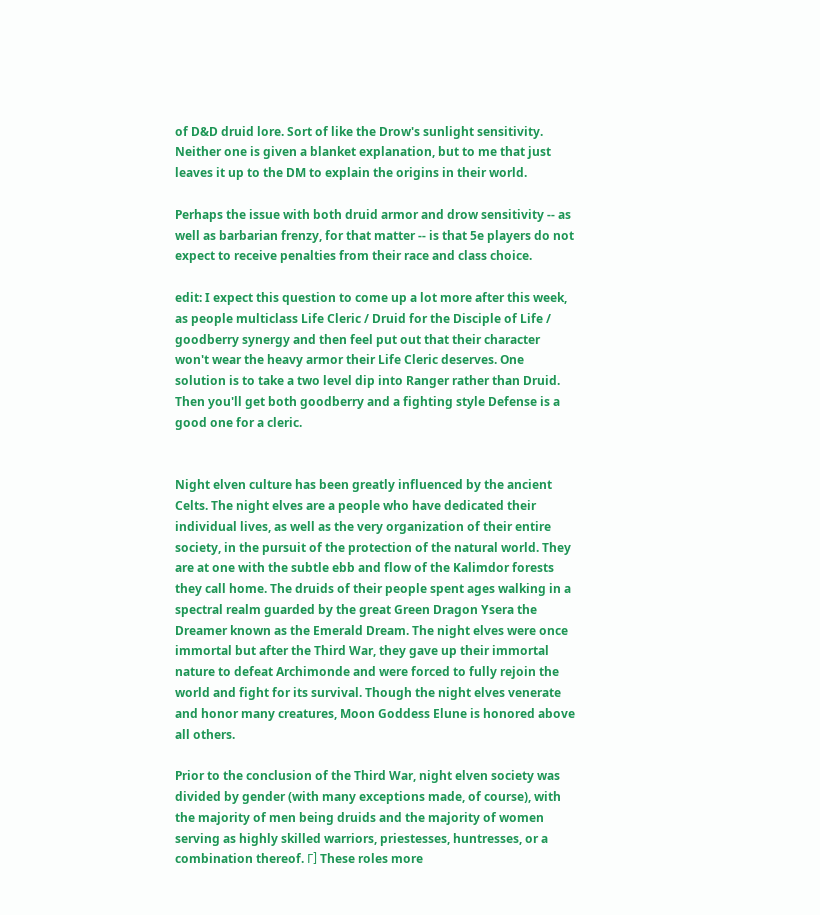of D&D druid lore. Sort of like the Drow's sunlight sensitivity. Neither one is given a blanket explanation, but to me that just leaves it up to the DM to explain the origins in their world.

Perhaps the issue with both druid armor and drow sensitivity -- as well as barbarian frenzy, for that matter -- is that 5e players do not expect to receive penalties from their race and class choice.

edit: I expect this question to come up a lot more after this week, as people multiclass Life Cleric / Druid for the Disciple of Life / goodberry synergy and then feel put out that their character won't wear the heavy armor their Life Cleric deserves. One solution is to take a two level dip into Ranger rather than Druid. Then you'll get both goodberry and a fighting style Defense is a good one for a cleric.


Night elven culture has been greatly influenced by the ancient Celts. The night elves are a people who have dedicated their individual lives, as well as the very organization of their entire society, in the pursuit of the protection of the natural world. They are at one with the subtle ebb and flow of the Kalimdor forests they call home. The druids of their people spent ages walking in a spectral realm guarded by the great Green Dragon Ysera the Dreamer known as the Emerald Dream. The night elves were once immortal but after the Third War, they gave up their immortal nature to defeat Archimonde and were forced to fully rejoin the world and fight for its survival. Though the night elves venerate and honor many creatures, Moon Goddess Elune is honored above all others.

Prior to the conclusion of the Third War, night elven society was divided by gender (with many exceptions made, of course), with the majority of men being druids and the majority of women serving as highly skilled warriors, priestesses, huntresses, or a combination thereof. Γ] These roles more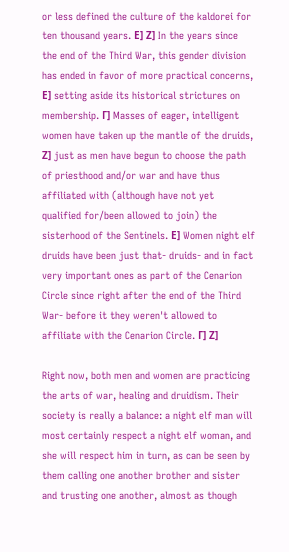or less defined the culture of the kaldorei for ten thousand years. Ε] Ζ] In the years since the end of the Third War, this gender division has ended in favor of more practical concerns, Ε] setting aside its historical strictures on membership. Γ] Masses of eager, intelligent women have taken up the mantle of the druids, Ζ] just as men have begun to choose the path of priesthood and/or war and have thus affiliated with (although have not yet qualified for/been allowed to join) the sisterhood of the Sentinels. Ε] Women night elf druids have been just that- druids- and in fact very important ones as part of the Cenarion Circle since right after the end of the Third War- before it they weren't allowed to affiliate with the Cenarion Circle. Γ] Ζ]

Right now, both men and women are practicing the arts of war, healing and druidism. Their society is really a balance: a night elf man will most certainly respect a night elf woman, and she will respect him in turn, as can be seen by them calling one another brother and sister and trusting one another, almost as though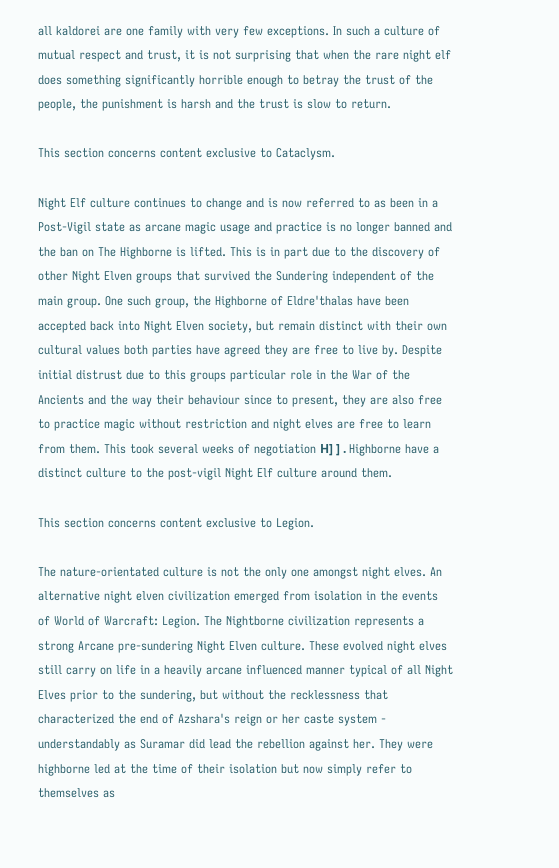all kaldorei are one family with very few exceptions. In such a culture of mutual respect and trust, it is not surprising that when the rare night elf does something significantly horrible enough to betray the trust of the people, the punishment is harsh and the trust is slow to return.

This section concerns content exclusive to Cataclysm.

Night Elf culture continues to change and is now referred to as been in a Post-Vigil state as arcane magic usage and practice is no longer banned and the ban on The Highborne is lifted. This is in part due to the discovery of other Night Elven groups that survived the Sundering independent of the main group. One such group, the Highborne of Eldre'thalas have been accepted back into Night Elven society, but remain distinct with their own cultural values both parties have agreed they are free to live by. Despite initial distrust due to this groups particular role in the War of the Ancients and the way their behaviour since to present, they are also free to practice magic without restriction and night elves are free to learn from them. This took several weeks of negotiation Η] ] . Highborne have a distinct culture to the post-vigil Night Elf culture around them.

This section concerns content exclusive to Legion.

The nature-orientated culture is not the only one amongst night elves. An alternative night elven civilization emerged from isolation in the events of World of Warcraft: Legion. The Nightborne civilization represents a strong Arcane pre-sundering Night Elven culture. These evolved night elves still carry on life in a heavily arcane influenced manner typical of all Night Elves prior to the sundering, but without the recklessness that characterized the end of Azshara's reign or her caste system - understandably as Suramar did lead the rebellion against her. They were highborne led at the time of their isolation but now simply refer to themselves as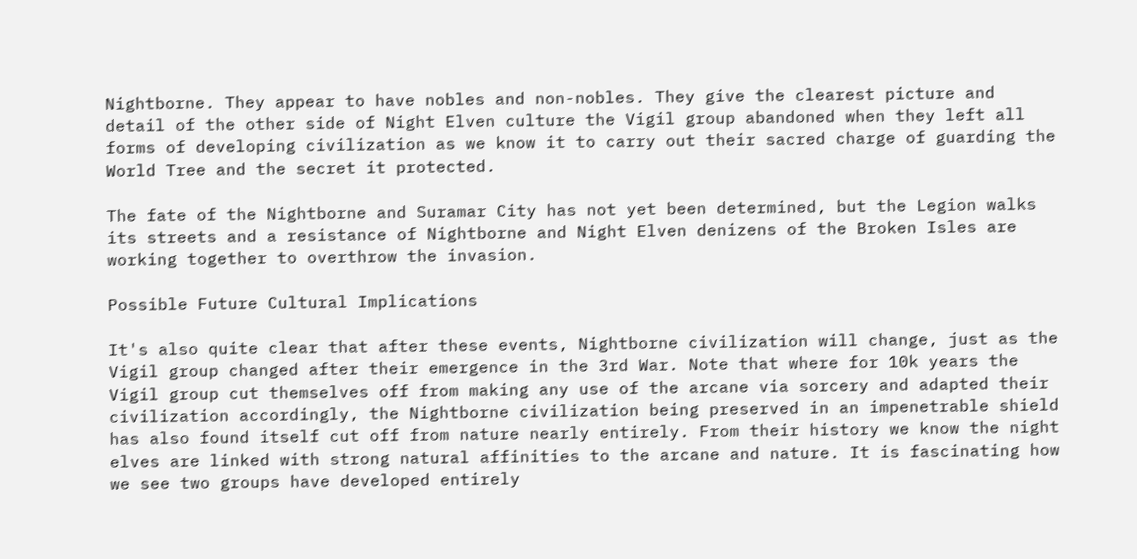Nightborne. They appear to have nobles and non-nobles. They give the clearest picture and detail of the other side of Night Elven culture the Vigil group abandoned when they left all forms of developing civilization as we know it to carry out their sacred charge of guarding the World Tree and the secret it protected.

The fate of the Nightborne and Suramar City has not yet been determined, but the Legion walks its streets and a resistance of Nightborne and Night Elven denizens of the Broken Isles are working together to overthrow the invasion.

Possible Future Cultural Implications

It's also quite clear that after these events, Nightborne civilization will change, just as the Vigil group changed after their emergence in the 3rd War. Note that where for 10k years the Vigil group cut themselves off from making any use of the arcane via sorcery and adapted their civilization accordingly, the Nightborne civilization being preserved in an impenetrable shield has also found itself cut off from nature nearly entirely. From their history we know the night elves are linked with strong natural affinities to the arcane and nature. It is fascinating how we see two groups have developed entirely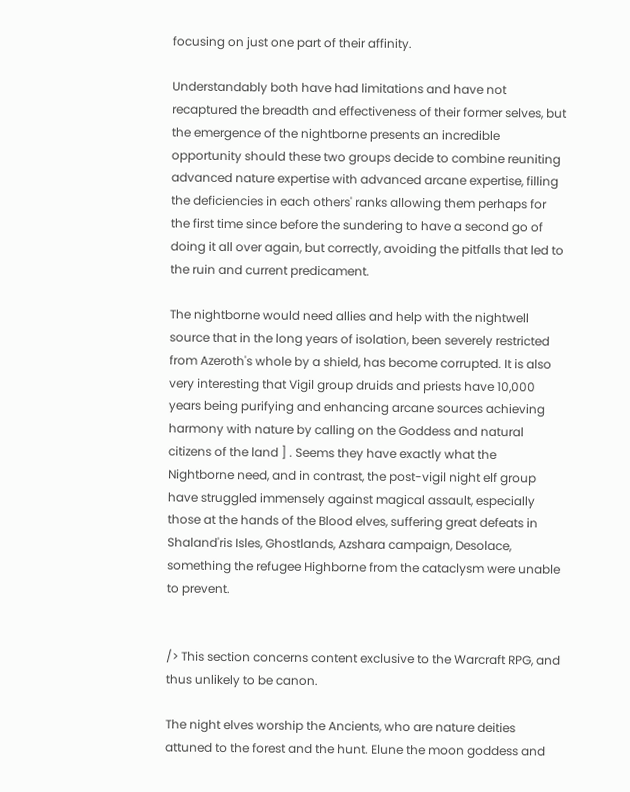focusing on just one part of their affinity.

Understandably both have had limitations and have not recaptured the breadth and effectiveness of their former selves, but the emergence of the nightborne presents an incredible opportunity should these two groups decide to combine reuniting advanced nature expertise with advanced arcane expertise, filling the deficiencies in each others' ranks allowing them perhaps for the first time since before the sundering to have a second go of doing it all over again, but correctly, avoiding the pitfalls that led to the ruin and current predicament.

The nightborne would need allies and help with the nightwell source that in the long years of isolation, been severely restricted from Azeroth's whole by a shield, has become corrupted. It is also very interesting that Vigil group druids and priests have 10,000 years being purifying and enhancing arcane sources achieving harmony with nature by calling on the Goddess and natural citizens of the land ] . Seems they have exactly what the Nightborne need, and in contrast, the post-vigil night elf group have struggled immensely against magical assault, especially those at the hands of the Blood elves, suffering great defeats in Shaland'ris Isles, Ghostlands, Azshara campaign, Desolace, something the refugee Highborne from the cataclysm were unable to prevent.


/> This section concerns content exclusive to the Warcraft RPG, and thus unlikely to be canon.

The night elves worship the Ancients, who are nature deities attuned to the forest and the hunt. Elune the moon goddess and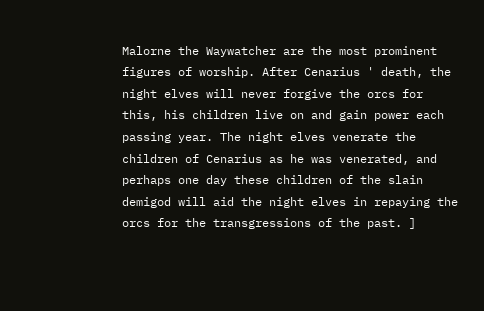Malorne the Waywatcher are the most prominent figures of worship. After Cenarius ' death, the night elves will never forgive the orcs for this, his children live on and gain power each passing year. The night elves venerate the children of Cenarius as he was venerated, and perhaps one day these children of the slain demigod will aid the night elves in repaying the orcs for the transgressions of the past. ]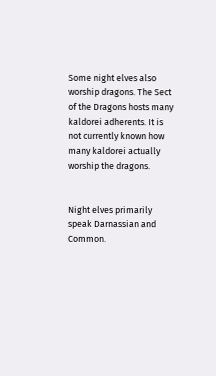Some night elves also worship dragons. The Sect of the Dragons hosts many kaldorei adherents. It is not currently known how many kaldorei actually worship the dragons.


Night elves primarily speak Darnassian and Common.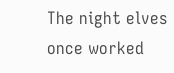The night elves once worked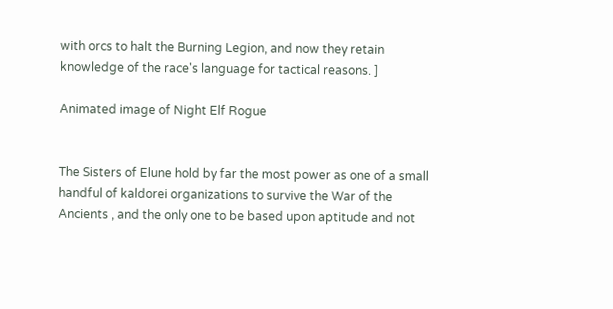with orcs to halt the Burning Legion, and now they retain knowledge of the race's language for tactical reasons. ]

Animated image of Night Elf Rogue


The Sisters of Elune hold by far the most power as one of a small handful of kaldorei organizations to survive the War of the Ancients , and the only one to be based upon aptitude and not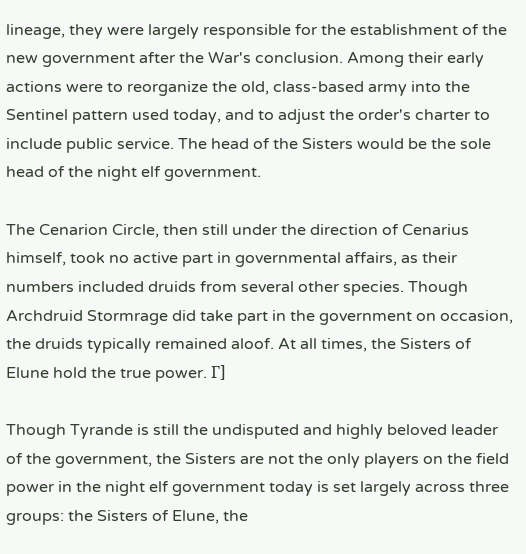lineage, they were largely responsible for the establishment of the new government after the War's conclusion. Among their early actions were to reorganize the old, class-based army into the Sentinel pattern used today, and to adjust the order's charter to include public service. The head of the Sisters would be the sole head of the night elf government.

The Cenarion Circle, then still under the direction of Cenarius himself, took no active part in governmental affairs, as their numbers included druids from several other species. Though Archdruid Stormrage did take part in the government on occasion, the druids typically remained aloof. At all times, the Sisters of Elune hold the true power. Γ]

Though Tyrande is still the undisputed and highly beloved leader of the government, the Sisters are not the only players on the field power in the night elf government today is set largely across three groups: the Sisters of Elune, the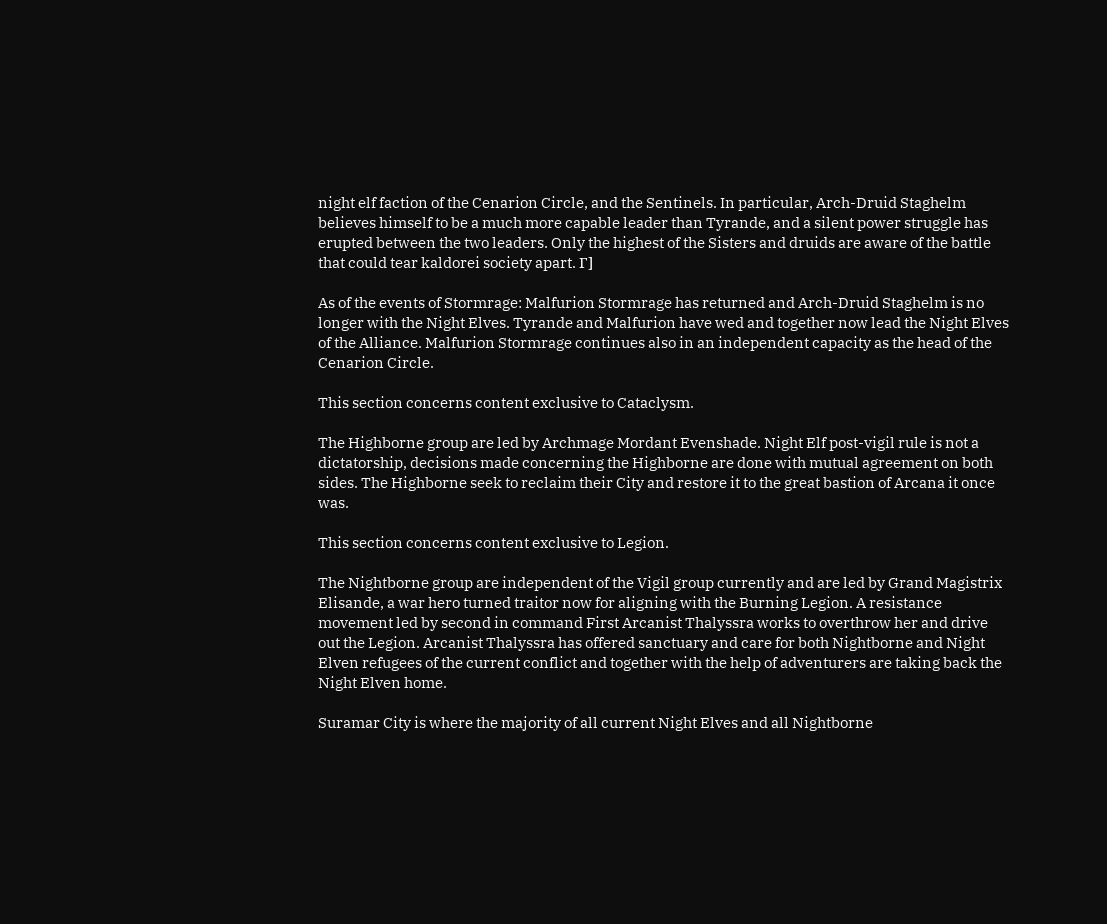night elf faction of the Cenarion Circle, and the Sentinels. In particular, Arch-Druid Staghelm believes himself to be a much more capable leader than Tyrande, and a silent power struggle has erupted between the two leaders. Only the highest of the Sisters and druids are aware of the battle that could tear kaldorei society apart. Γ]

As of the events of Stormrage: Malfurion Stormrage has returned and Arch-Druid Staghelm is no longer with the Night Elves. Tyrande and Malfurion have wed and together now lead the Night Elves of the Alliance. Malfurion Stormrage continues also in an independent capacity as the head of the Cenarion Circle.

This section concerns content exclusive to Cataclysm.

The Highborne group are led by Archmage Mordant Evenshade. Night Elf post-vigil rule is not a dictatorship, decisions made concerning the Highborne are done with mutual agreement on both sides. The Highborne seek to reclaim their City and restore it to the great bastion of Arcana it once was.

This section concerns content exclusive to Legion.

The Nightborne group are independent of the Vigil group currently and are led by Grand Magistrix Elisande, a war hero turned traitor now for aligning with the Burning Legion. A resistance movement led by second in command First Arcanist Thalyssra works to overthrow her and drive out the Legion. Arcanist Thalyssra has offered sanctuary and care for both Nightborne and Night Elven refugees of the current conflict and together with the help of adventurers are taking back the Night Elven home.

Suramar City is where the majority of all current Night Elves and all Nightborne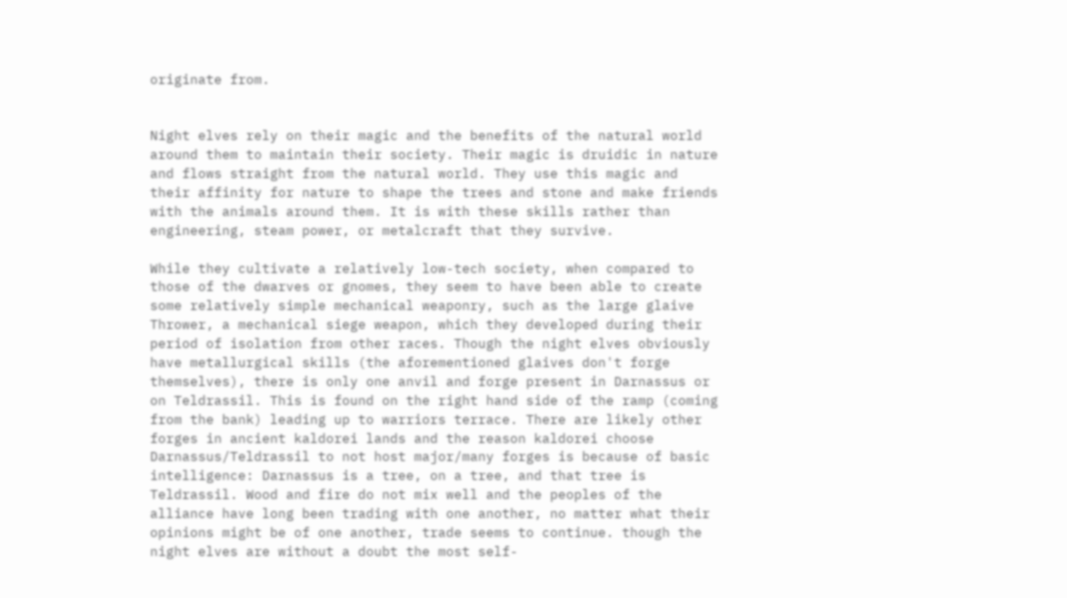originate from.


Night elves rely on their magic and the benefits of the natural world around them to maintain their society. Their magic is druidic in nature and flows straight from the natural world. They use this magic and their affinity for nature to shape the trees and stone and make friends with the animals around them. It is with these skills rather than engineering, steam power, or metalcraft that they survive.

While they cultivate a relatively low-tech society, when compared to those of the dwarves or gnomes, they seem to have been able to create some relatively simple mechanical weaponry, such as the large glaive Thrower, a mechanical siege weapon, which they developed during their period of isolation from other races. Though the night elves obviously have metallurgical skills (the aforementioned glaives don't forge themselves), there is only one anvil and forge present in Darnassus or on Teldrassil. This is found on the right hand side of the ramp (coming from the bank) leading up to warriors terrace. There are likely other forges in ancient kaldorei lands and the reason kaldorei choose Darnassus/Teldrassil to not host major/many forges is because of basic intelligence: Darnassus is a tree, on a tree, and that tree is Teldrassil. Wood and fire do not mix well and the peoples of the alliance have long been trading with one another, no matter what their opinions might be of one another, trade seems to continue. though the night elves are without a doubt the most self-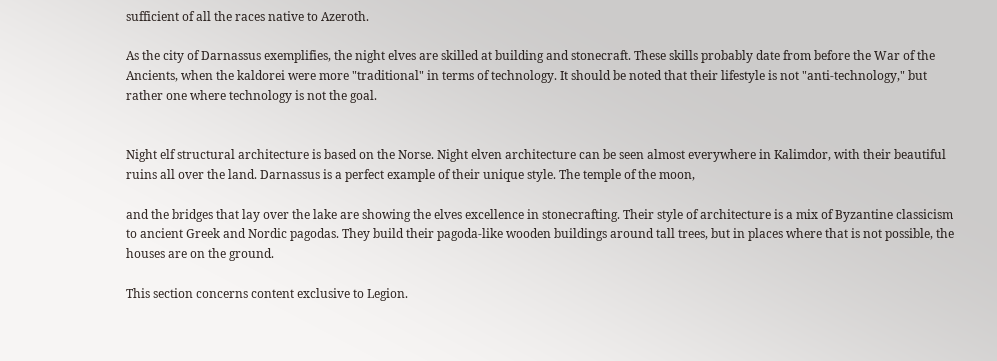sufficient of all the races native to Azeroth.

As the city of Darnassus exemplifies, the night elves are skilled at building and stonecraft. These skills probably date from before the War of the Ancients, when the kaldorei were more "traditional" in terms of technology. It should be noted that their lifestyle is not "anti-technology," but rather one where technology is not the goal.


Night elf structural architecture is based on the Norse. Night elven architecture can be seen almost everywhere in Kalimdor, with their beautiful ruins all over the land. Darnassus is a perfect example of their unique style. The temple of the moon,

and the bridges that lay over the lake are showing the elves excellence in stonecrafting. Their style of architecture is a mix of Byzantine classicism to ancient Greek and Nordic pagodas. They build their pagoda-like wooden buildings around tall trees, but in places where that is not possible, the houses are on the ground.

This section concerns content exclusive to Legion.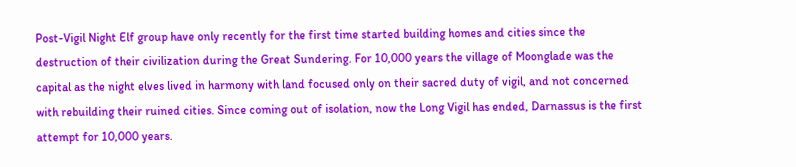Post-Vigil Night Elf group have only recently for the first time started building homes and cities since the destruction of their civilization during the Great Sundering. For 10,000 years the village of Moonglade was the capital as the night elves lived in harmony with land focused only on their sacred duty of vigil, and not concerned with rebuilding their ruined cities. Since coming out of isolation, now the Long Vigil has ended, Darnassus is the first attempt for 10,000 years.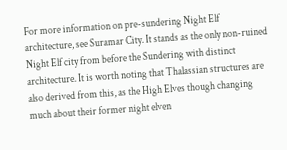For more information on pre-sundering Night Elf architecture, see Suramar City. It stands as the only non-ruined Night Elf city from before the Sundering with distinct architecture. It is worth noting that Thalassian structures are also derived from this, as the High Elves though changing much about their former night elven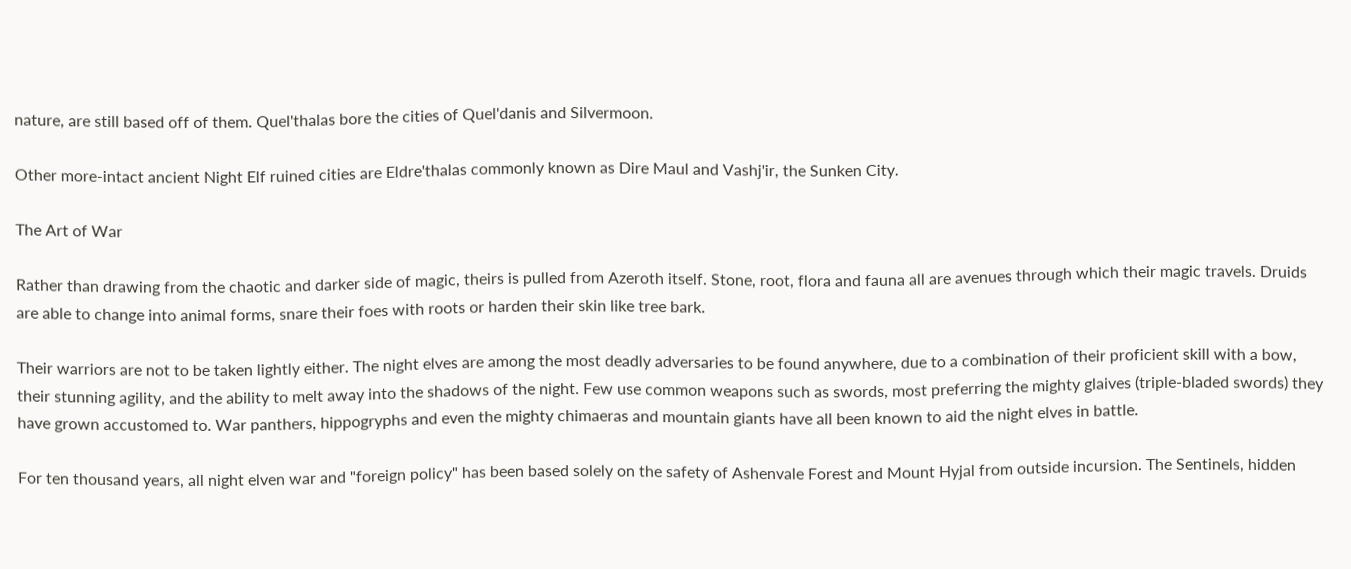nature, are still based off of them. Quel'thalas bore the cities of Quel'danis and Silvermoon.

Other more-intact ancient Night Elf ruined cities are Eldre'thalas commonly known as Dire Maul and Vashj'ir, the Sunken City.

The Art of War

Rather than drawing from the chaotic and darker side of magic, theirs is pulled from Azeroth itself. Stone, root, flora and fauna all are avenues through which their magic travels. Druids are able to change into animal forms, snare their foes with roots or harden their skin like tree bark.

Their warriors are not to be taken lightly either. The night elves are among the most deadly adversaries to be found anywhere, due to a combination of their proficient skill with a bow, their stunning agility, and the ability to melt away into the shadows of the night. Few use common weapons such as swords, most preferring the mighty glaives (triple-bladed swords) they have grown accustomed to. War panthers, hippogryphs and even the mighty chimaeras and mountain giants have all been known to aid the night elves in battle.

For ten thousand years, all night elven war and "foreign policy" has been based solely on the safety of Ashenvale Forest and Mount Hyjal from outside incursion. The Sentinels, hidden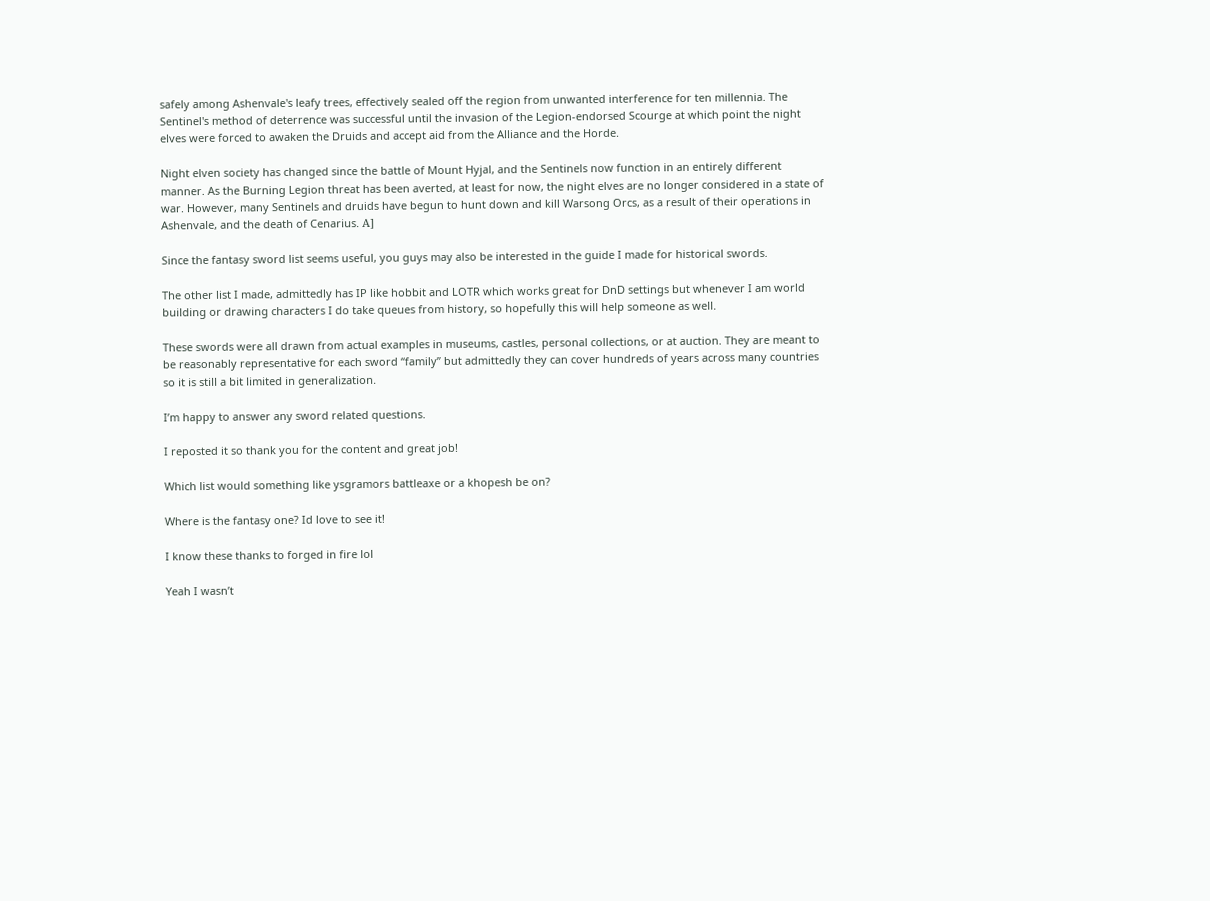safely among Ashenvale's leafy trees, effectively sealed off the region from unwanted interference for ten millennia. The Sentinel's method of deterrence was successful until the invasion of the Legion-endorsed Scourge at which point the night elves were forced to awaken the Druids and accept aid from the Alliance and the Horde.

Night elven society has changed since the battle of Mount Hyjal, and the Sentinels now function in an entirely different manner. As the Burning Legion threat has been averted, at least for now, the night elves are no longer considered in a state of war. However, many Sentinels and druids have begun to hunt down and kill Warsong Orcs, as a result of their operations in Ashenvale, and the death of Cenarius. Α]

Since the fantasy sword list seems useful, you guys may also be interested in the guide I made for historical swords.

The other list I made, admittedly has IP like hobbit and LOTR which works great for DnD settings but whenever I am world building or drawing characters I do take queues from history, so hopefully this will help someone as well.

These swords were all drawn from actual examples in museums, castles, personal collections, or at auction. They are meant to be reasonably representative for each sword “family” but admittedly they can cover hundreds of years across many countries so it is still a bit limited in generalization.

I’m happy to answer any sword related questions.

I reposted it so thank you for the content and great job!

Which list would something like ysgramors battleaxe or a khopesh be on?

Where is the fantasy one? Id love to see it!

I know these thanks to forged in fire lol

Yeah I wasn’t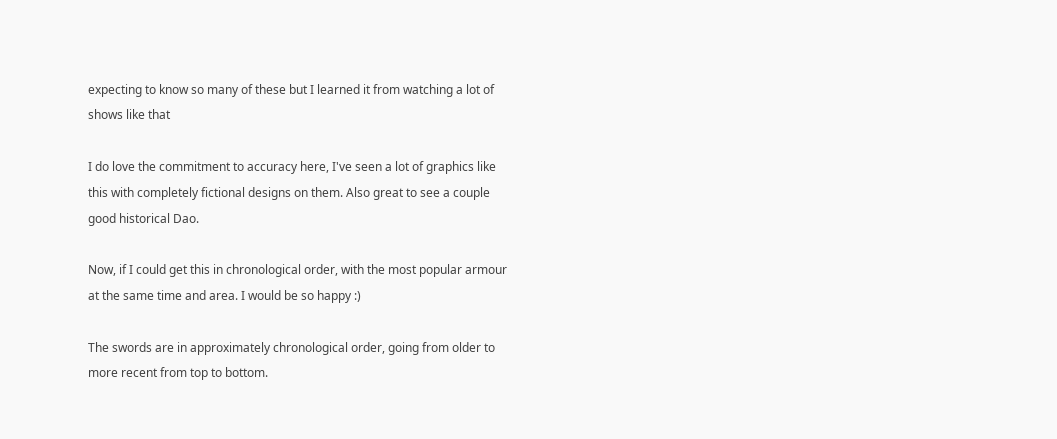expecting to know so many of these but I learned it from watching a lot of shows like that

I do love the commitment to accuracy here, I've seen a lot of graphics like this with completely fictional designs on them. Also great to see a couple good historical Dao.

Now, if I could get this in chronological order, with the most popular armour at the same time and area. I would be so happy :)

The swords are in approximately chronological order, going from older to more recent from top to bottom.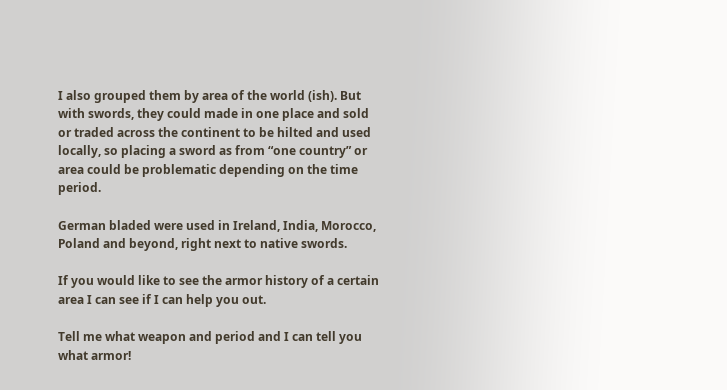I also grouped them by area of the world (ish). But with swords, they could made in one place and sold or traded across the continent to be hilted and used locally, so placing a sword as from “one country” or area could be problematic depending on the time period.

German bladed were used in Ireland, India, Morocco, Poland and beyond, right next to native swords.

If you would like to see the armor history of a certain area I can see if I can help you out.

Tell me what weapon and period and I can tell you what armor!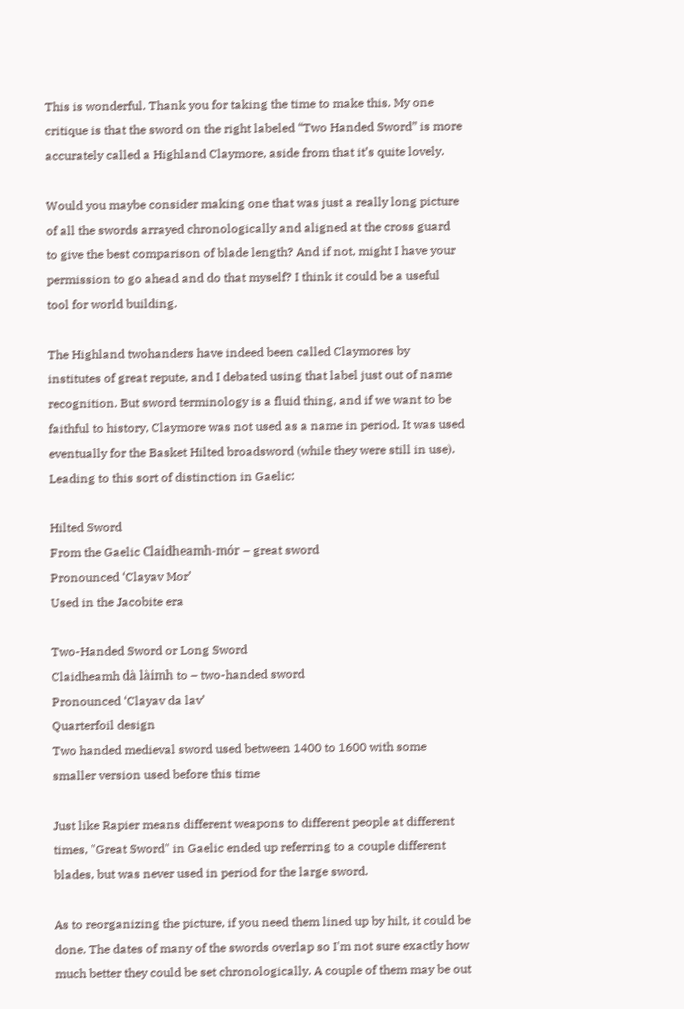This is wonderful. Thank you for taking the time to make this. My one critique is that the sword on the right labeled “Two Handed Sword” is more accurately called a Highland Claymore, aside from that it’s quite lovely.

Would you maybe consider making one that was just a really long picture of all the swords arrayed chronologically and aligned at the cross guard to give the best comparison of blade length? And if not, might I have your permission to go ahead and do that myself? I think it could be a useful tool for world building.

The Highland twohanders have indeed been called Claymores by institutes of great repute, and I debated using that label just out of name recognition. But sword terminology is a fluid thing, and if we want to be faithful to history, Claymore was not used as a name in period. It was used eventually for the Basket Hilted broadsword (while they were still in use). Leading to this sort of distinction in Gaelic:

Hilted Sword
From the Gaelic Claidheamh-mór – great sword
Pronounced ‘Clayav Mor’
Used in the Jacobite era

Two-Handed Sword or Long Sword
Claidheamh dà làimh to – two-handed sword
Pronounced ‘Clayav da lav’
Quarterfoil design
Two handed medieval sword used between 1400 to 1600 with some smaller version used before this time

Just like Rapier means different weapons to different people at different times, "Great Sword" in Gaelic ended up referring to a couple different blades, but was never used in period for the large sword.

As to reorganizing the picture, if you need them lined up by hilt, it could be done. The dates of many of the swords overlap so I'm not sure exactly how much better they could be set chronologically. A couple of them may be out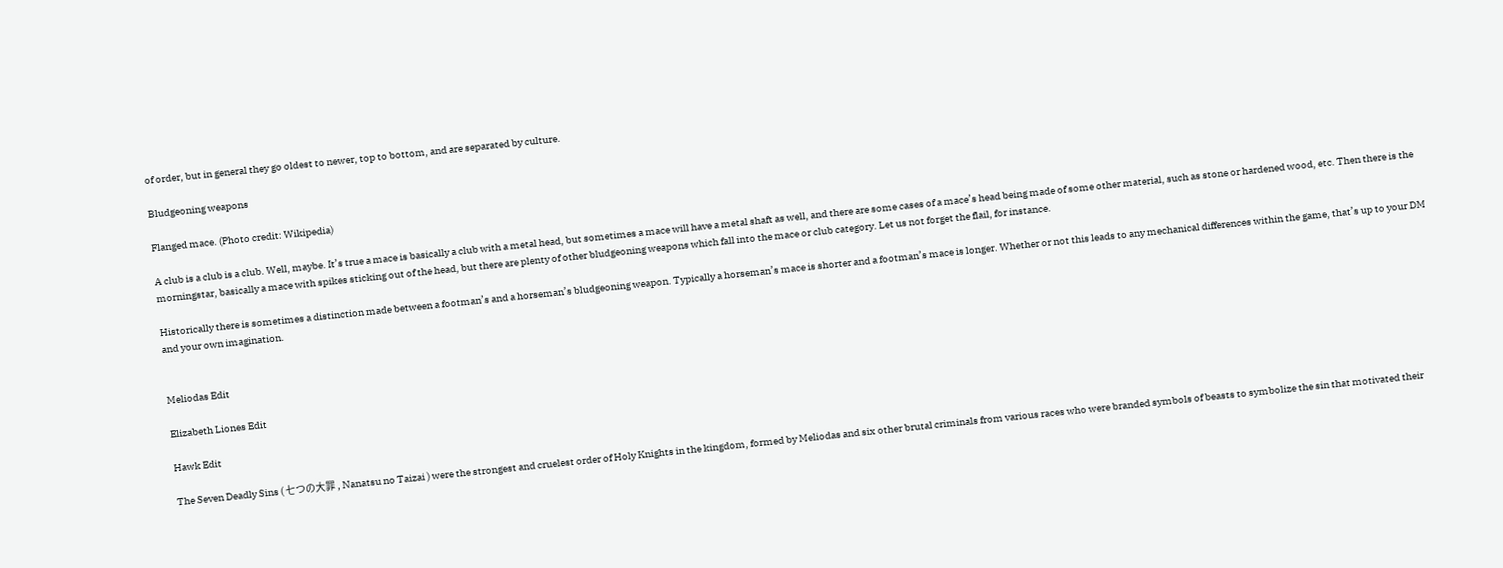of order, but in general they go oldest to newer, top to bottom, and are separated by culture.

Bludgeoning weapons

Flanged mace. (Photo credit: Wikipedia)

A club is a club is a club. Well, maybe. It’s true a mace is basically a club with a metal head, but sometimes a mace will have a metal shaft as well, and there are some cases of a mace’s head being made of some other material, such as stone or hardened wood, etc. Then there is the morningstar, basically a mace with spikes sticking out of the head, but there are plenty of other bludgeoning weapons which fall into the mace or club category. Let us not forget the flail, for instance.

Historically there is sometimes a distinction made between a footman’s and a horseman’s bludgeoning weapon. Typically a horseman’s mace is shorter and a footman’s mace is longer. Whether or not this leads to any mechanical differences within the game, that’s up to your DM and your own imagination.


Meliodas Edit

Elizabeth Liones Edit

Hawk Edit

The Seven Deadly Sins ( 七つの大罪 , Nanatsu no Taizai ) were the strongest and cruelest order of Holy Knights in the kingdom, formed by Meliodas and six other brutal criminals from various races who were branded symbols of beasts to symbolize the sin that motivated their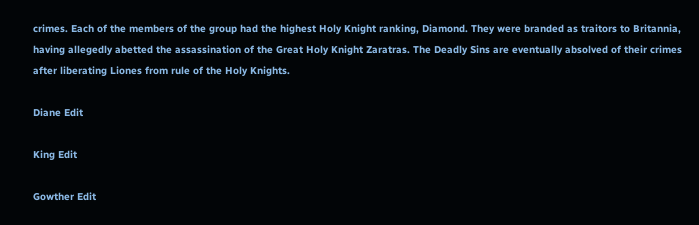crimes. Each of the members of the group had the highest Holy Knight ranking, Diamond. They were branded as traitors to Britannia, having allegedly abetted the assassination of the Great Holy Knight Zaratras. The Deadly Sins are eventually absolved of their crimes after liberating Liones from rule of the Holy Knights.

Diane Edit

King Edit

Gowther Edit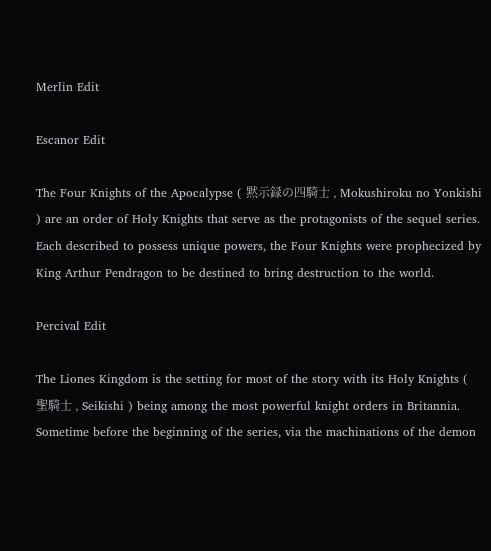Merlin Edit

Escanor Edit

The Four Knights of the Apocalypse ( 黙示録の四騎士 , Mokushiroku no Yonkishi ) are an order of Holy Knights that serve as the protagonists of the sequel series. Each described to possess unique powers, the Four Knights were prophecized by King Arthur Pendragon to be destined to bring destruction to the world.

Percival Edit

The Liones Kingdom is the setting for most of the story with its Holy Knights ( 聖騎士 , Seikishi ) being among the most powerful knight orders in Britannia. Sometime before the beginning of the series, via the machinations of the demon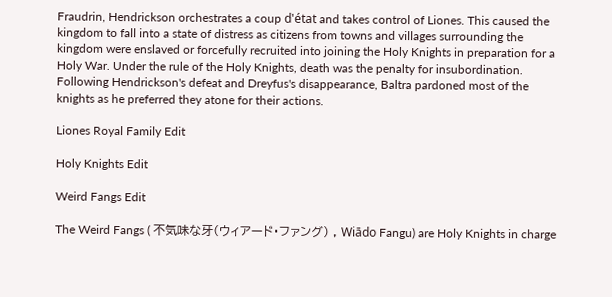Fraudrin, Hendrickson orchestrates a coup d'état and takes control of Liones. This caused the kingdom to fall into a state of distress as citizens from towns and villages surrounding the kingdom were enslaved or forcefully recruited into joining the Holy Knights in preparation for a Holy War. Under the rule of the Holy Knights, death was the penalty for insubordination. Following Hendrickson's defeat and Dreyfus's disappearance, Baltra pardoned most of the knights as he preferred they atone for their actions.

Liones Royal Family Edit

Holy Knights Edit

Weird Fangs Edit

The Weird Fangs ( 不気味な牙(ウィアード・ファング) , Wiādo Fangu) are Holy Knights in charge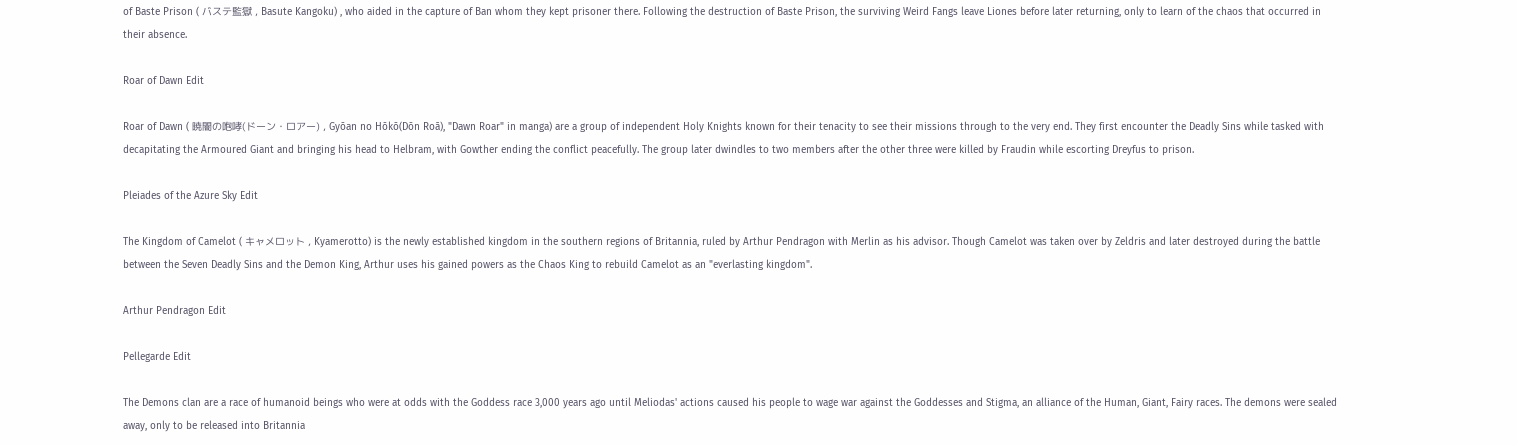of Baste Prison ( バステ監獄 , Basute Kangoku) , who aided in the capture of Ban whom they kept prisoner there. Following the destruction of Baste Prison, the surviving Weird Fangs leave Liones before later returning, only to learn of the chaos that occurred in their absence.

Roar of Dawn Edit

Roar of Dawn ( 暁闇の咆哮(ドーン・ロアー) , Gyōan no Hōkō(Dōn Roā), "Dawn Roar" in manga) are a group of independent Holy Knights known for their tenacity to see their missions through to the very end. They first encounter the Deadly Sins while tasked with decapitating the Armoured Giant and bringing his head to Helbram, with Gowther ending the conflict peacefully. The group later dwindles to two members after the other three were killed by Fraudin while escorting Dreyfus to prison.

Pleiades of the Azure Sky Edit

The Kingdom of Camelot ( キャメロット , Kyamerotto) is the newly established kingdom in the southern regions of Britannia, ruled by Arthur Pendragon with Merlin as his advisor. Though Camelot was taken over by Zeldris and later destroyed during the battle between the Seven Deadly Sins and the Demon King, Arthur uses his gained powers as the Chaos King to rebuild Camelot as an "everlasting kingdom".

Arthur Pendragon Edit

Pellegarde Edit

The Demons clan are a race of humanoid beings who were at odds with the Goddess race 3,000 years ago until Meliodas' actions caused his people to wage war against the Goddesses and Stigma, an alliance of the Human, Giant, Fairy races. The demons were sealed away, only to be released into Britannia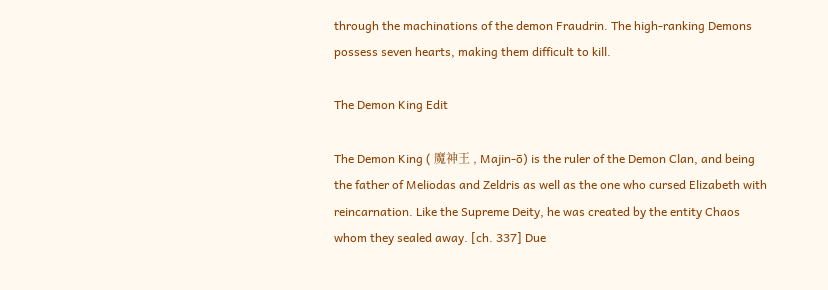through the machinations of the demon Fraudrin. The high-ranking Demons possess seven hearts, making them difficult to kill.

The Demon King Edit

The Demon King ( 魔神王 , Majin-ō) is the ruler of the Demon Clan, and being the father of Meliodas and Zeldris as well as the one who cursed Elizabeth with reincarnation. Like the Supreme Deity, he was created by the entity Chaos whom they sealed away. [ch. 337] Due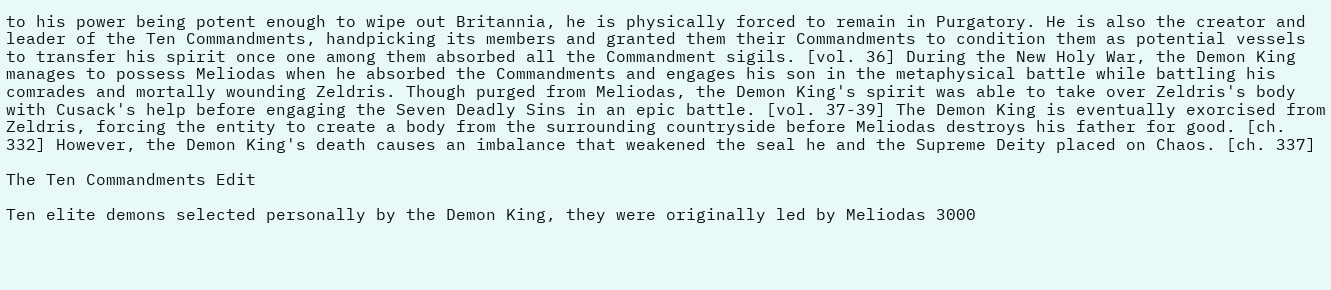to his power being potent enough to wipe out Britannia, he is physically forced to remain in Purgatory. He is also the creator and leader of the Ten Commandments, handpicking its members and granted them their Commandments to condition them as potential vessels to transfer his spirit once one among them absorbed all the Commandment sigils. [vol. 36] During the New Holy War, the Demon King manages to possess Meliodas when he absorbed the Commandments and engages his son in the metaphysical battle while battling his comrades and mortally wounding Zeldris. Though purged from Meliodas, the Demon King's spirit was able to take over Zeldris's body with Cusack's help before engaging the Seven Deadly Sins in an epic battle. [vol. 37-39] The Demon King is eventually exorcised from Zeldris, forcing the entity to create a body from the surrounding countryside before Meliodas destroys his father for good. [ch. 332] However, the Demon King's death causes an imbalance that weakened the seal he and the Supreme Deity placed on Chaos. [ch. 337]

The Ten Commandments Edit

Ten elite demons selected personally by the Demon King, they were originally led by Meliodas 3000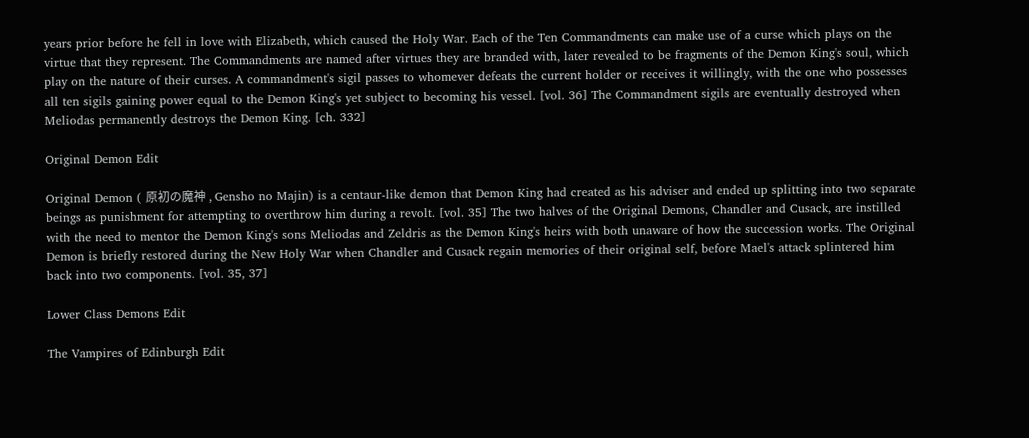years prior before he fell in love with Elizabeth, which caused the Holy War. Each of the Ten Commandments can make use of a curse which plays on the virtue that they represent. The Commandments are named after virtues they are branded with, later revealed to be fragments of the Demon King's soul, which play on the nature of their curses. A commandment's sigil passes to whomever defeats the current holder or receives it willingly, with the one who possesses all ten sigils gaining power equal to the Demon King's yet subject to becoming his vessel. [vol. 36] The Commandment sigils are eventually destroyed when Meliodas permanently destroys the Demon King. [ch. 332]

Original Demon Edit

Original Demon ( 原初の魔神 , Gensho no Majin) is a centaur-like demon that Demon King had created as his adviser and ended up splitting into two separate beings as punishment for attempting to overthrow him during a revolt. [vol. 35] The two halves of the Original Demons, Chandler and Cusack, are instilled with the need to mentor the Demon King's sons Meliodas and Zeldris as the Demon King's heirs with both unaware of how the succession works. The Original Demon is briefly restored during the New Holy War when Chandler and Cusack regain memories of their original self, before Mael's attack splintered him back into two components. [vol. 35, 37]

Lower Class Demons Edit

The Vampires of Edinburgh Edit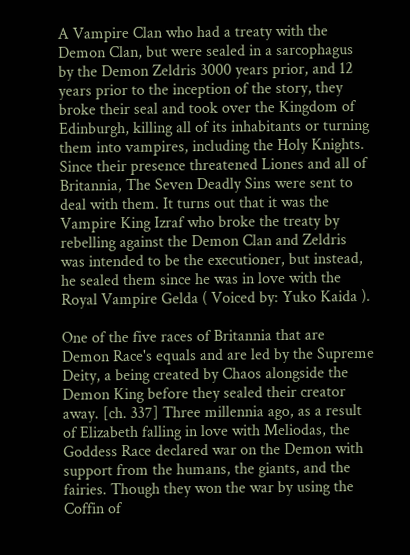A Vampire Clan who had a treaty with the Demon Clan, but were sealed in a sarcophagus by the Demon Zeldris 3000 years prior, and 12 years prior to the inception of the story, they broke their seal and took over the Kingdom of Edinburgh, killing all of its inhabitants or turning them into vampires, including the Holy Knights. Since their presence threatened Liones and all of Britannia, The Seven Deadly Sins were sent to deal with them. It turns out that it was the Vampire King Izraf who broke the treaty by rebelling against the Demon Clan and Zeldris was intended to be the executioner, but instead, he sealed them since he was in love with the Royal Vampire Gelda ( Voiced by: Yuko Kaida ).

One of the five races of Britannia that are Demon Race's equals and are led by the Supreme Deity, a being created by Chaos alongside the Demon King before they sealed their creator away. [ch. 337] Three millennia ago, as a result of Elizabeth falling in love with Meliodas, the Goddess Race declared war on the Demon with support from the humans, the giants, and the fairies. Though they won the war by using the Coffin of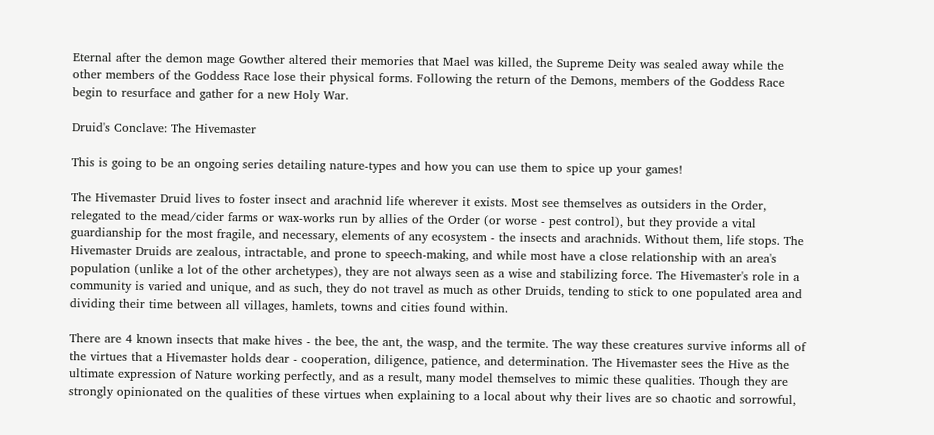Eternal after the demon mage Gowther altered their memories that Mael was killed, the Supreme Deity was sealed away while the other members of the Goddess Race lose their physical forms. Following the return of the Demons, members of the Goddess Race begin to resurface and gather for a new Holy War.

Druid's Conclave: The Hivemaster

This is going to be an ongoing series detailing nature-types and how you can use them to spice up your games!

The Hivemaster Druid lives to foster insect and arachnid life wherever it exists. Most see themselves as outsiders in the Order, relegated to the mead/cider farms or wax-works run by allies of the Order (or worse - pest control), but they provide a vital guardianship for the most fragile, and necessary, elements of any ecosystem - the insects and arachnids. Without them, life stops. The Hivemaster Druids are zealous, intractable, and prone to speech-making, and while most have a close relationship with an area's population (unlike a lot of the other archetypes), they are not always seen as a wise and stabilizing force. The Hivemaster's role in a community is varied and unique, and as such, they do not travel as much as other Druids, tending to stick to one populated area and dividing their time between all villages, hamlets, towns and cities found within.

There are 4 known insects that make hives - the bee, the ant, the wasp, and the termite. The way these creatures survive informs all of the virtues that a Hivemaster holds dear - cooperation, diligence, patience, and determination. The Hivemaster sees the Hive as the ultimate expression of Nature working perfectly, and as a result, many model themselves to mimic these qualities. Though they are strongly opinionated on the qualities of these virtues when explaining to a local about why their lives are so chaotic and sorrowful,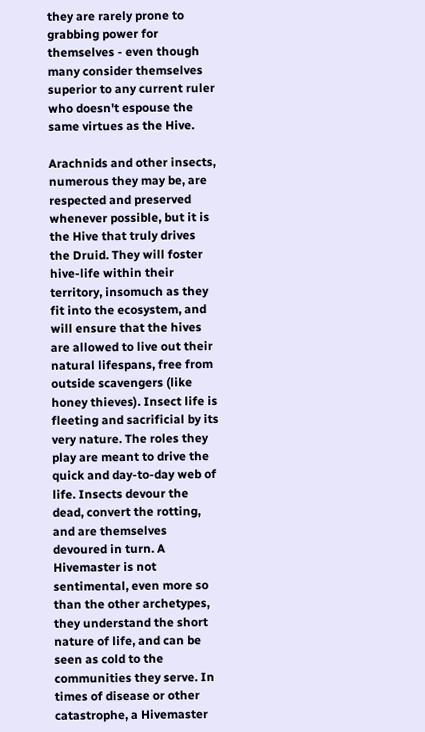they are rarely prone to grabbing power for themselves - even though many consider themselves superior to any current ruler who doesn't espouse the same virtues as the Hive.

Arachnids and other insects, numerous they may be, are respected and preserved whenever possible, but it is the Hive that truly drives the Druid. They will foster hive-life within their territory, insomuch as they fit into the ecosystem, and will ensure that the hives are allowed to live out their natural lifespans, free from outside scavengers (like honey thieves). Insect life is fleeting and sacrificial by its very nature. The roles they play are meant to drive the quick and day-to-day web of life. Insects devour the dead, convert the rotting, and are themselves devoured in turn. A Hivemaster is not sentimental, even more so than the other archetypes, they understand the short nature of life, and can be seen as cold to the communities they serve. In times of disease or other catastrophe, a Hivemaster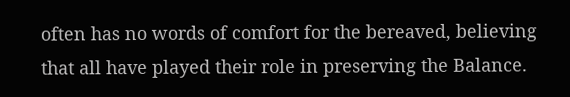often has no words of comfort for the bereaved, believing that all have played their role in preserving the Balance.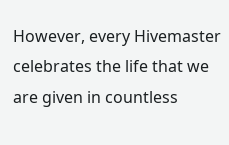However, every Hivemaster celebrates the life that we are given in countless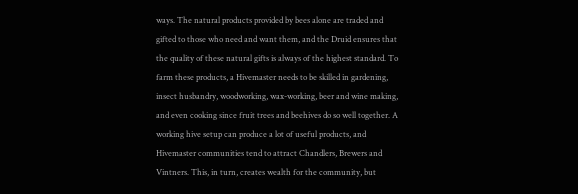ways. The natural products provided by bees alone are traded and gifted to those who need and want them, and the Druid ensures that the quality of these natural gifts is always of the highest standard. To farm these products, a Hivemaster needs to be skilled in gardening, insect husbandry, woodworking, wax-working, beer and wine making, and even cooking since fruit trees and beehives do so well together. A working hive setup can produce a lot of useful products, and Hivemaster communities tend to attract Chandlers, Brewers and Vintners. This, in turn, creates wealth for the community, but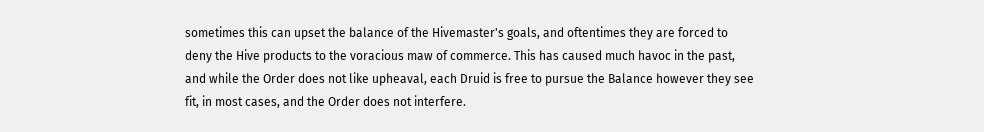sometimes this can upset the balance of the Hivemaster's goals, and oftentimes they are forced to deny the Hive products to the voracious maw of commerce. This has caused much havoc in the past, and while the Order does not like upheaval, each Druid is free to pursue the Balance however they see fit, in most cases, and the Order does not interfere.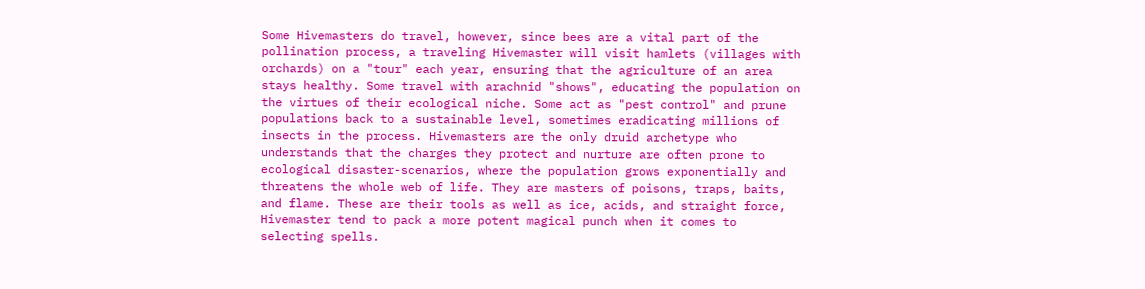Some Hivemasters do travel, however, since bees are a vital part of the pollination process, a traveling Hivemaster will visit hamlets (villages with orchards) on a "tour" each year, ensuring that the agriculture of an area stays healthy. Some travel with arachnid "shows", educating the population on the virtues of their ecological niche. Some act as "pest control" and prune populations back to a sustainable level, sometimes eradicating millions of insects in the process. Hivemasters are the only druid archetype who understands that the charges they protect and nurture are often prone to ecological disaster-scenarios, where the population grows exponentially and threatens the whole web of life. They are masters of poisons, traps, baits, and flame. These are their tools as well as ice, acids, and straight force, Hivemaster tend to pack a more potent magical punch when it comes to selecting spells.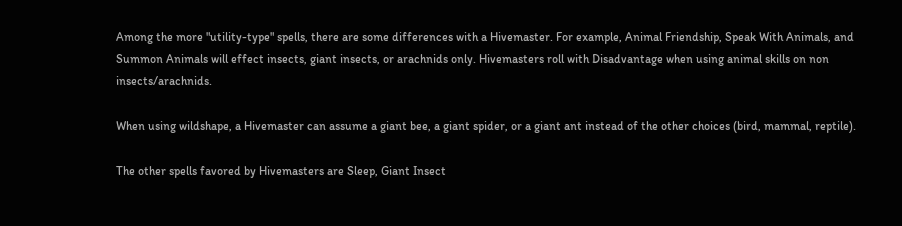Among the more "utility-type" spells, there are some differences with a Hivemaster. For example, Animal Friendship, Speak With Animals, and Summon Animals will effect insects, giant insects, or arachnids only. Hivemasters roll with Disadvantage when using animal skills on non insects/arachnids.

When using wildshape, a Hivemaster can assume a giant bee, a giant spider, or a giant ant instead of the other choices (bird, mammal, reptile).

The other spells favored by Hivemasters are Sleep, Giant Insect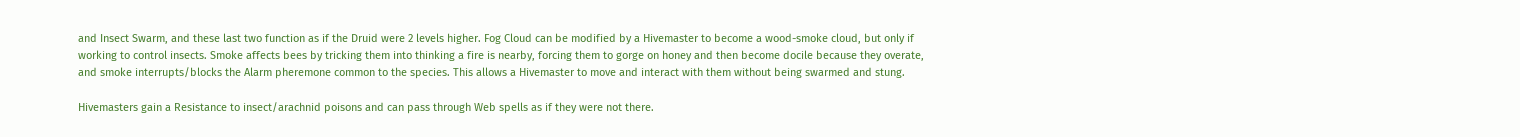and Insect Swarm, and these last two function as if the Druid were 2 levels higher. Fog Cloud can be modified by a Hivemaster to become a wood-smoke cloud, but only if working to control insects. Smoke affects bees by tricking them into thinking a fire is nearby, forcing them to gorge on honey and then become docile because they overate, and smoke interrupts/blocks the Alarm pheremone common to the species. This allows a Hivemaster to move and interact with them without being swarmed and stung.

Hivemasters gain a Resistance to insect/arachnid poisons and can pass through Web spells as if they were not there.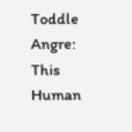Toddle Angre: This Human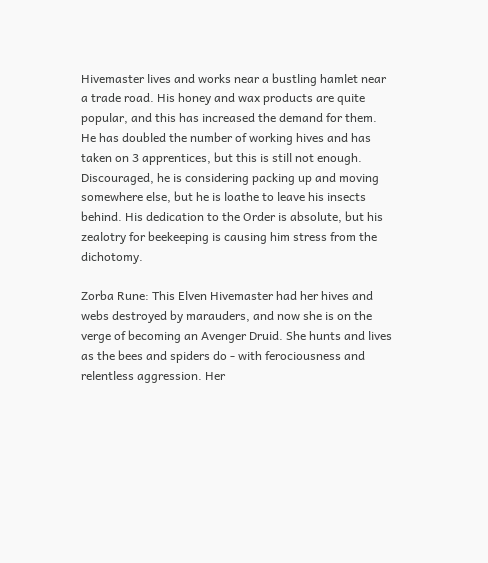Hivemaster lives and works near a bustling hamlet near a trade road. His honey and wax products are quite popular, and this has increased the demand for them. He has doubled the number of working hives and has taken on 3 apprentices, but this is still not enough. Discouraged, he is considering packing up and moving somewhere else, but he is loathe to leave his insects behind. His dedication to the Order is absolute, but his zealotry for beekeeping is causing him stress from the dichotomy.

Zorba Rune: This Elven Hivemaster had her hives and webs destroyed by marauders, and now she is on the verge of becoming an Avenger Druid. She hunts and lives as the bees and spiders do - with ferociousness and relentless aggression. Her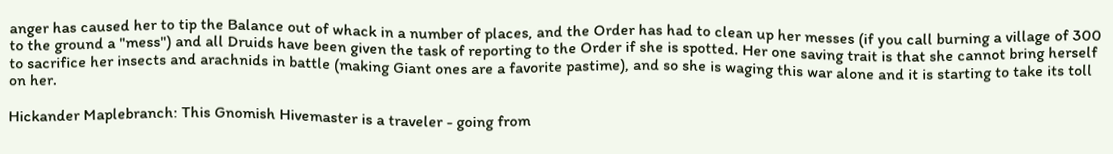anger has caused her to tip the Balance out of whack in a number of places, and the Order has had to clean up her messes (if you call burning a village of 300 to the ground a "mess") and all Druids have been given the task of reporting to the Order if she is spotted. Her one saving trait is that she cannot bring herself to sacrifice her insects and arachnids in battle (making Giant ones are a favorite pastime), and so she is waging this war alone and it is starting to take its toll on her.

Hickander Maplebranch: This Gnomish Hivemaster is a traveler - going from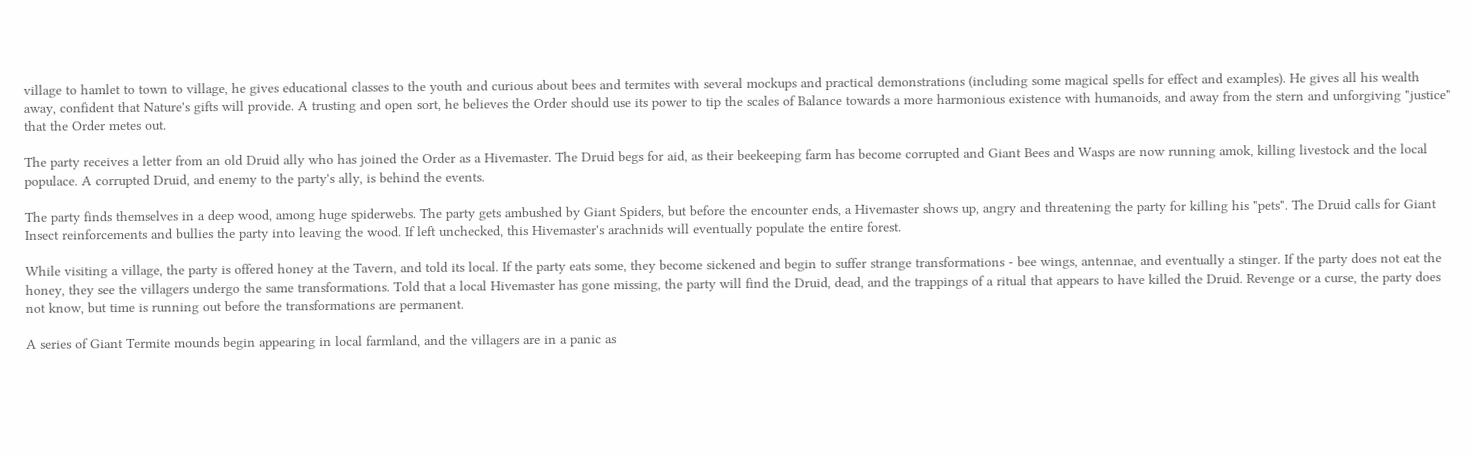village to hamlet to town to village, he gives educational classes to the youth and curious about bees and termites with several mockups and practical demonstrations (including some magical spells for effect and examples). He gives all his wealth away, confident that Nature's gifts will provide. A trusting and open sort, he believes the Order should use its power to tip the scales of Balance towards a more harmonious existence with humanoids, and away from the stern and unforgiving "justice" that the Order metes out.

The party receives a letter from an old Druid ally who has joined the Order as a Hivemaster. The Druid begs for aid, as their beekeeping farm has become corrupted and Giant Bees and Wasps are now running amok, killing livestock and the local populace. A corrupted Druid, and enemy to the party's ally, is behind the events.

The party finds themselves in a deep wood, among huge spiderwebs. The party gets ambushed by Giant Spiders, but before the encounter ends, a Hivemaster shows up, angry and threatening the party for killing his "pets". The Druid calls for Giant Insect reinforcements and bullies the party into leaving the wood. If left unchecked, this Hivemaster's arachnids will eventually populate the entire forest.

While visiting a village, the party is offered honey at the Tavern, and told its local. If the party eats some, they become sickened and begin to suffer strange transformations - bee wings, antennae, and eventually a stinger. If the party does not eat the honey, they see the villagers undergo the same transformations. Told that a local Hivemaster has gone missing, the party will find the Druid, dead, and the trappings of a ritual that appears to have killed the Druid. Revenge or a curse, the party does not know, but time is running out before the transformations are permanent.

A series of Giant Termite mounds begin appearing in local farmland, and the villagers are in a panic as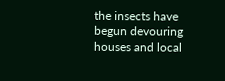the insects have begun devouring houses and local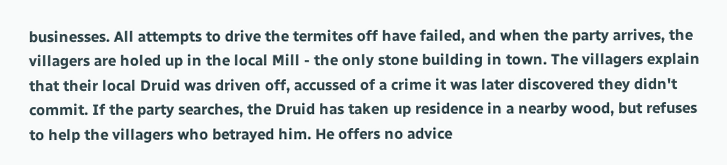businesses. All attempts to drive the termites off have failed, and when the party arrives, the villagers are holed up in the local Mill - the only stone building in town. The villagers explain that their local Druid was driven off, accussed of a crime it was later discovered they didn't commit. If the party searches, the Druid has taken up residence in a nearby wood, but refuses to help the villagers who betrayed him. He offers no advice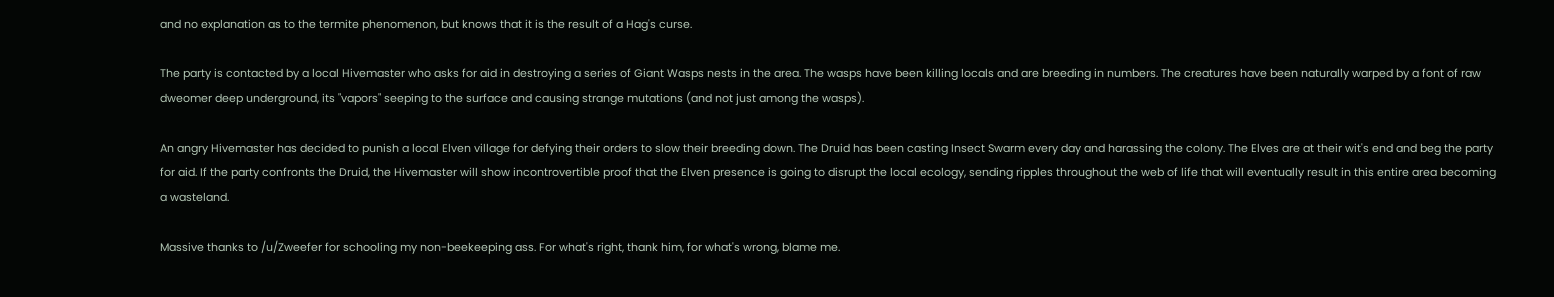and no explanation as to the termite phenomenon, but knows that it is the result of a Hag's curse.

The party is contacted by a local Hivemaster who asks for aid in destroying a series of Giant Wasps nests in the area. The wasps have been killing locals and are breeding in numbers. The creatures have been naturally warped by a font of raw dweomer deep underground, its "vapors" seeping to the surface and causing strange mutations (and not just among the wasps).

An angry Hivemaster has decided to punish a local Elven village for defying their orders to slow their breeding down. The Druid has been casting Insect Swarm every day and harassing the colony. The Elves are at their wit's end and beg the party for aid. If the party confronts the Druid, the Hivemaster will show incontrovertible proof that the Elven presence is going to disrupt the local ecology, sending ripples throughout the web of life that will eventually result in this entire area becoming a wasteland.

Massive thanks to /u/Zweefer for schooling my non-beekeeping ass. For what's right, thank him, for what's wrong, blame me.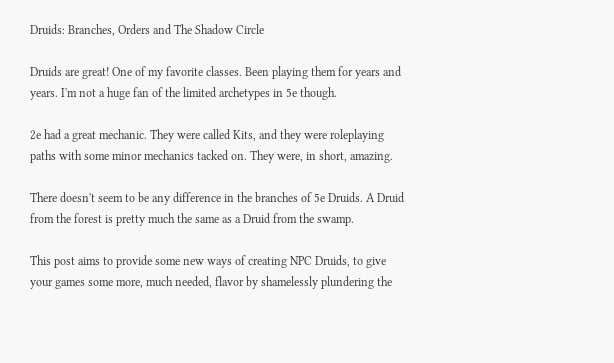Druids: Branches, Orders and The Shadow Circle

Druids are great! One of my favorite classes. Been playing them for years and years. I'm not a huge fan of the limited archetypes in 5e though.

2e had a great mechanic. They were called Kits, and they were roleplaying paths with some minor mechanics tacked on. They were, in short, amazing.

There doesn't seem to be any difference in the branches of 5e Druids. A Druid from the forest is pretty much the same as a Druid from the swamp.

This post aims to provide some new ways of creating NPC Druids, to give your games some more, much needed, flavor by shamelessly plundering the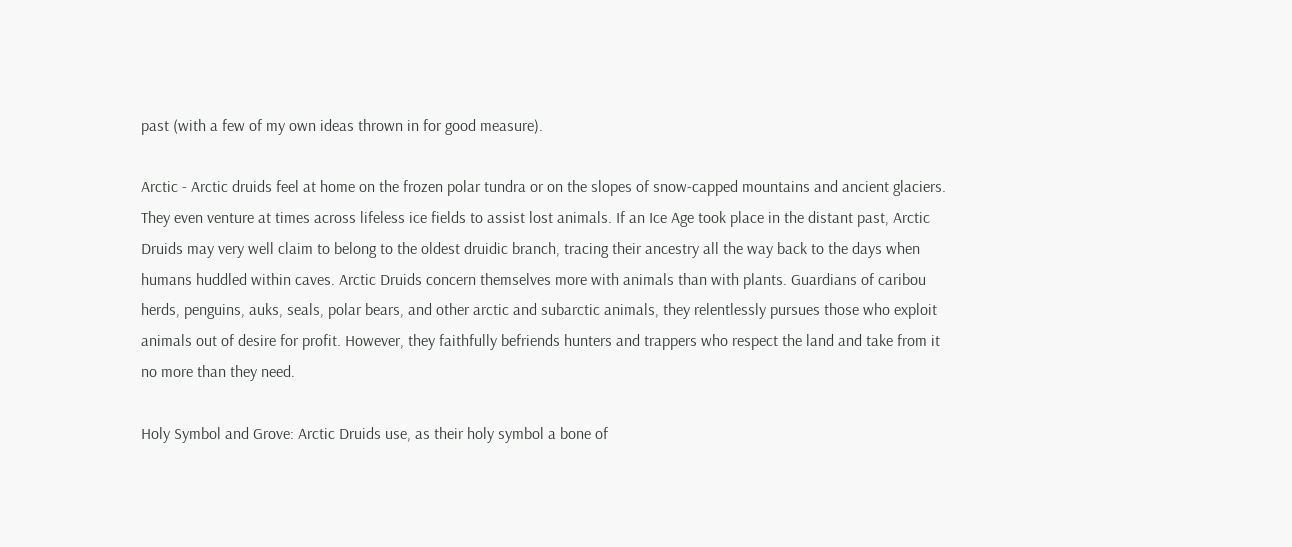past (with a few of my own ideas thrown in for good measure).

Arctic - Arctic druids feel at home on the frozen polar tundra or on the slopes of snow-capped mountains and ancient glaciers. They even venture at times across lifeless ice fields to assist lost animals. If an Ice Age took place in the distant past, Arctic Druids may very well claim to belong to the oldest druidic branch, tracing their ancestry all the way back to the days when humans huddled within caves. Arctic Druids concern themselves more with animals than with plants. Guardians of caribou herds, penguins, auks, seals, polar bears, and other arctic and subarctic animals, they relentlessly pursues those who exploit animals out of desire for profit. However, they faithfully befriends hunters and trappers who respect the land and take from it no more than they need.

Holy Symbol and Grove: Arctic Druids use, as their holy symbol a bone of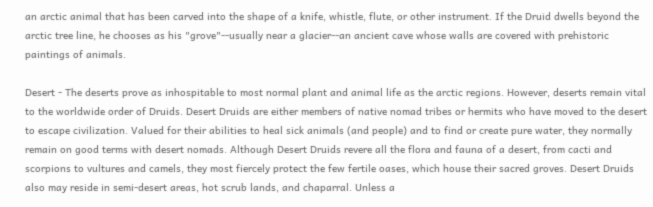an arctic animal that has been carved into the shape of a knife, whistle, flute, or other instrument. If the Druid dwells beyond the arctic tree line, he chooses as his "grove"--usually near a glacier--an ancient cave whose walls are covered with prehistoric paintings of animals.

Desert - The deserts prove as inhospitable to most normal plant and animal life as the arctic regions. However, deserts remain vital to the worldwide order of Druids. Desert Druids are either members of native nomad tribes or hermits who have moved to the desert to escape civilization. Valued for their abilities to heal sick animals (and people) and to find or create pure water, they normally remain on good terms with desert nomads. Although Desert Druids revere all the flora and fauna of a desert, from cacti and scorpions to vultures and camels, they most fiercely protect the few fertile oases, which house their sacred groves. Desert Druids also may reside in semi-desert areas, hot scrub lands, and chaparral. Unless a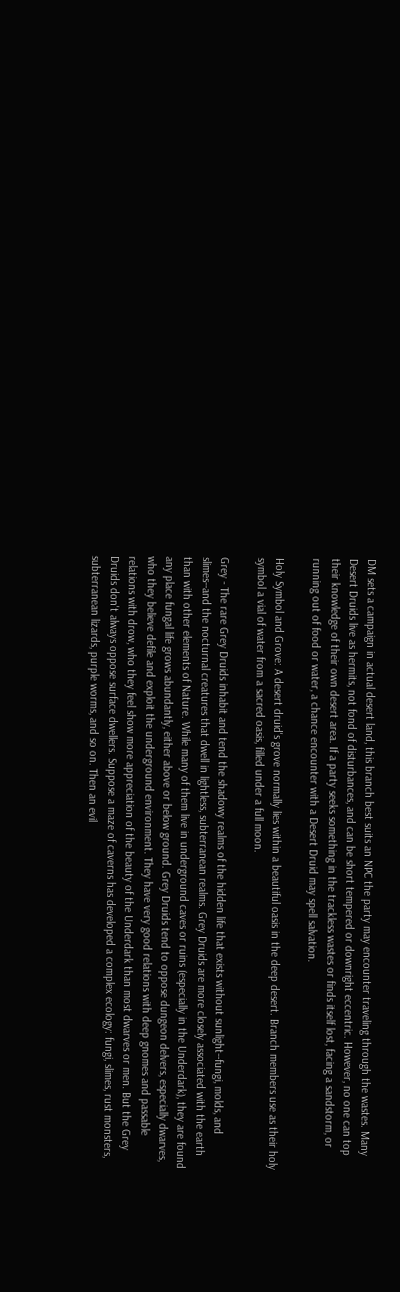DM sets a campaign in actual desert land, this branch best suits an NPC the party may encounter traveling through the wastes. Many Desert Druids live as hermits, not fond of disturbances, and can be short tempered or downright eccentric. However, no one can top their knowledge of their own desert area. If a party seeks something in the trackless wastes or finds itself lost, facing a sandstorm, or running out of food or water, a chance encounter with a Desert Druid may spell salvation.

Holy Symbol and Grove: A desert druid's grove normally lies within a beautiful oasis in the deep desert. Branch members use as their holy symbol a vial of water from a sacred oasis, filled under a full moon.

Grey - The rare Grey Druids inhabit and tend the shadowy realms of the hidden life that exists without sunlight--fungi, molds, and slimes--and the nocturnal creatures that dwell in lightless, subterranean realms. Grey Druids are more closely associated with the earth than with other elements of Nature. While many of them live in underground caves or ruins (especially in the Underdark), they are found any place fungal life grows abundantly, either above or below ground. Grey Druids tend to oppose dungeon delvers, especially dwarves, who they believe defile and exploit the underground environment. They have very good relations with deep gnomes and passable relations with drow, who they feel show more appreciation of the beauty of the Underdark than most dwarves or men. But the Grey Druids don't always oppose surface dwellers. Suppose a maze of caverns has developed a complex ecology: fungi, slimes, rust monsters, subterranean lizards, purple worms, and so on. Then an evil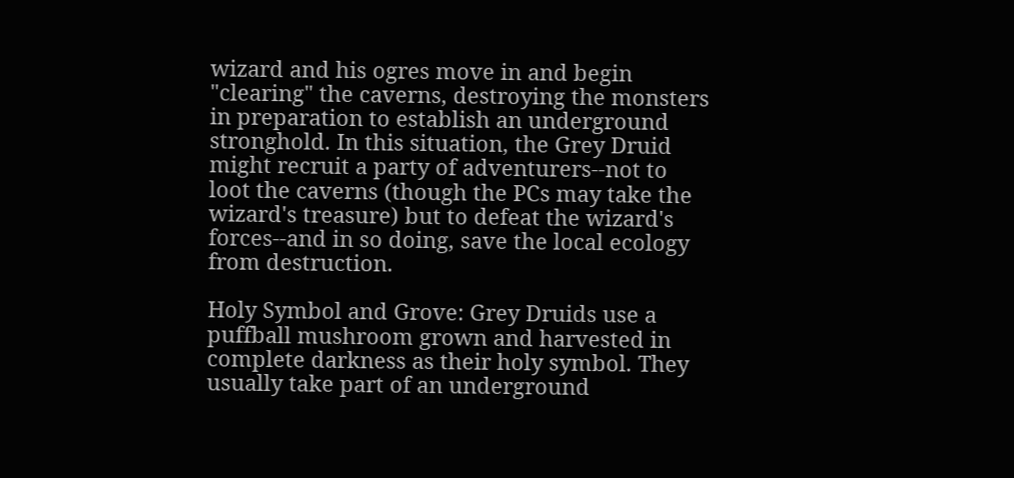wizard and his ogres move in and begin "clearing" the caverns, destroying the monsters in preparation to establish an underground stronghold. In this situation, the Grey Druid might recruit a party of adventurers--not to loot the caverns (though the PCs may take the wizard's treasure) but to defeat the wizard's forces--and in so doing, save the local ecology from destruction.

Holy Symbol and Grove: Grey Druids use a puffball mushroom grown and harvested in complete darkness as their holy symbol. They usually take part of an underground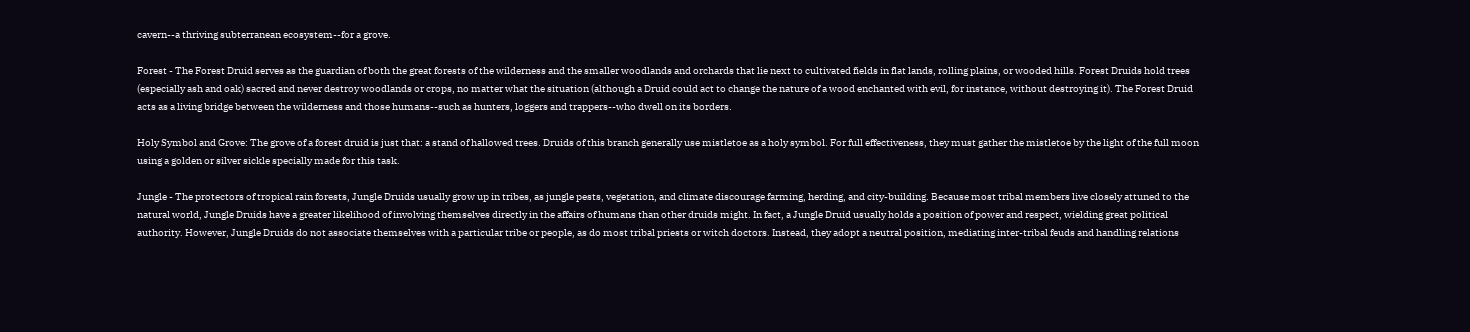cavern--a thriving subterranean ecosystem--for a grove.

Forest - The Forest Druid serves as the guardian of both the great forests of the wilderness and the smaller woodlands and orchards that lie next to cultivated fields in flat lands, rolling plains, or wooded hills. Forest Druids hold trees (especially ash and oak) sacred and never destroy woodlands or crops, no matter what the situation (although a Druid could act to change the nature of a wood enchanted with evil, for instance, without destroying it). The Forest Druid acts as a living bridge between the wilderness and those humans--such as hunters, loggers and trappers--who dwell on its borders.

Holy Symbol and Grove: The grove of a forest druid is just that: a stand of hallowed trees. Druids of this branch generally use mistletoe as a holy symbol. For full effectiveness, they must gather the mistletoe by the light of the full moon using a golden or silver sickle specially made for this task.

Jungle - The protectors of tropical rain forests, Jungle Druids usually grow up in tribes, as jungle pests, vegetation, and climate discourage farming, herding, and city-building. Because most tribal members live closely attuned to the natural world, Jungle Druids have a greater likelihood of involving themselves directly in the affairs of humans than other druids might. In fact, a Jungle Druid usually holds a position of power and respect, wielding great political authority. However, Jungle Druids do not associate themselves with a particular tribe or people, as do most tribal priests or witch doctors. Instead, they adopt a neutral position, mediating inter-tribal feuds and handling relations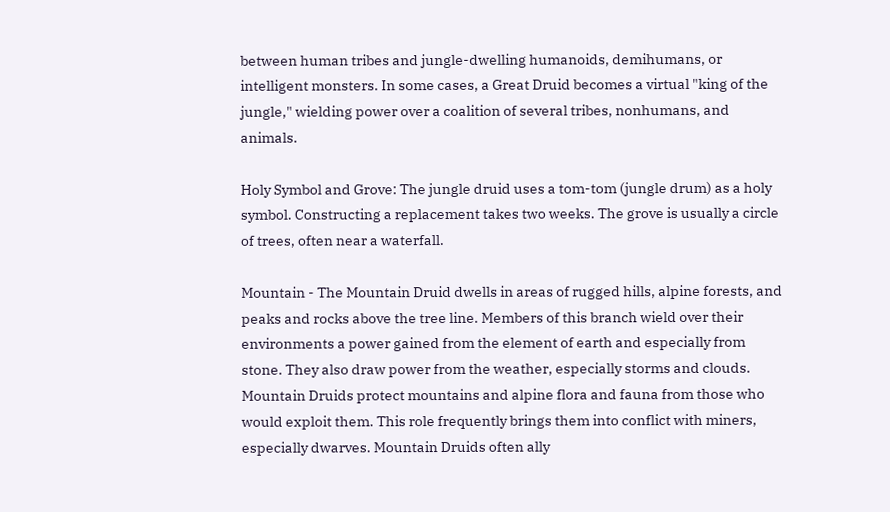between human tribes and jungle-dwelling humanoids, demihumans, or intelligent monsters. In some cases, a Great Druid becomes a virtual "king of the jungle," wielding power over a coalition of several tribes, nonhumans, and animals.

Holy Symbol and Grove: The jungle druid uses a tom-tom (jungle drum) as a holy symbol. Constructing a replacement takes two weeks. The grove is usually a circle of trees, often near a waterfall.

Mountain - The Mountain Druid dwells in areas of rugged hills, alpine forests, and peaks and rocks above the tree line. Members of this branch wield over their environments a power gained from the element of earth and especially from stone. They also draw power from the weather, especially storms and clouds. Mountain Druids protect mountains and alpine flora and fauna from those who would exploit them. This role frequently brings them into conflict with miners, especially dwarves. Mountain Druids often ally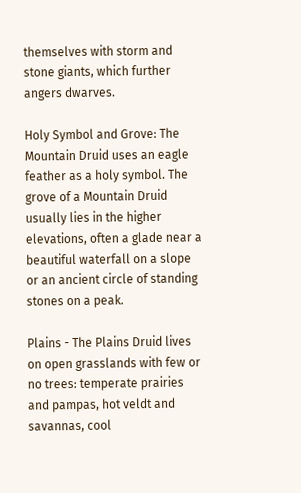themselves with storm and stone giants, which further angers dwarves.

Holy Symbol and Grove: The Mountain Druid uses an eagle feather as a holy symbol. The grove of a Mountain Druid usually lies in the higher elevations, often a glade near a beautiful waterfall on a slope or an ancient circle of standing stones on a peak.

Plains - The Plains Druid lives on open grasslands with few or no trees: temperate prairies and pampas, hot veldt and savannas, cool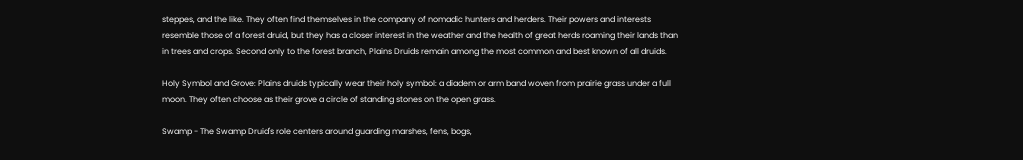steppes, and the like. They often find themselves in the company of nomadic hunters and herders. Their powers and interests resemble those of a forest druid, but they has a closer interest in the weather and the health of great herds roaming their lands than in trees and crops. Second only to the forest branch, Plains Druids remain among the most common and best known of all druids.

Holy Symbol and Grove: Plains druids typically wear their holy symbol: a diadem or arm band woven from prairie grass under a full moon. They often choose as their grove a circle of standing stones on the open grass.

Swamp - The Swamp Druid's role centers around guarding marshes, fens, bogs,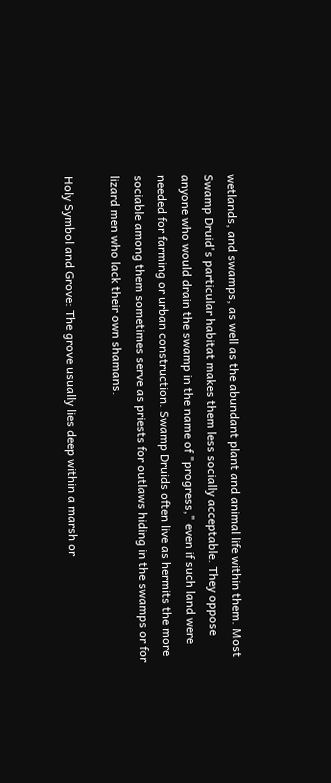wetlands, and swamps, as well as the abundant plant and animal life within them. Most Swamp Druid's particular habitat makes them less socially acceptable. They oppose anyone who would drain the swamp in the name of "progress," even if such land were needed for farming or urban construction. Swamp Druids often live as hermits the more sociable among them sometimes serve as priests for outlaws hiding in the swamps or for lizard men who lack their own shamans.

Holy Symbol and Grove: The grove usually lies deep within a marsh or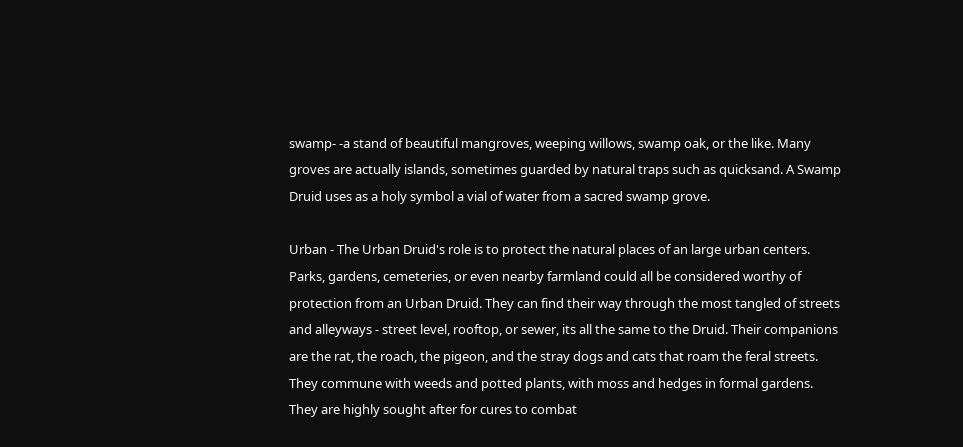swamp- -a stand of beautiful mangroves, weeping willows, swamp oak, or the like. Many groves are actually islands, sometimes guarded by natural traps such as quicksand. A Swamp Druid uses as a holy symbol a vial of water from a sacred swamp grove.

Urban - The Urban Druid's role is to protect the natural places of an large urban centers. Parks, gardens, cemeteries, or even nearby farmland could all be considered worthy of protection from an Urban Druid. They can find their way through the most tangled of streets and alleyways - street level, rooftop, or sewer, its all the same to the Druid. Their companions are the rat, the roach, the pigeon, and the stray dogs and cats that roam the feral streets. They commune with weeds and potted plants, with moss and hedges in formal gardens. They are highly sought after for cures to combat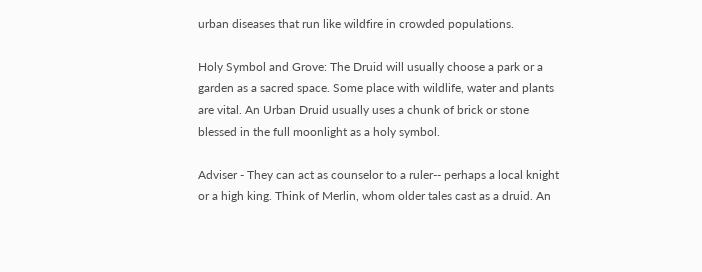urban diseases that run like wildfire in crowded populations.

Holy Symbol and Grove: The Druid will usually choose a park or a garden as a sacred space. Some place with wildlife, water and plants are vital. An Urban Druid usually uses a chunk of brick or stone blessed in the full moonlight as a holy symbol.

Adviser - They can act as counselor to a ruler-- perhaps a local knight or a high king. Think of Merlin, whom older tales cast as a druid. An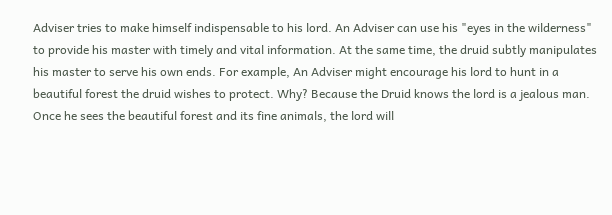Adviser tries to make himself indispensable to his lord. An Adviser can use his "eyes in the wilderness" to provide his master with timely and vital information. At the same time, the druid subtly manipulates his master to serve his own ends. For example, An Adviser might encourage his lord to hunt in a beautiful forest the druid wishes to protect. Why? Because the Druid knows the lord is a jealous man. Once he sees the beautiful forest and its fine animals, the lord will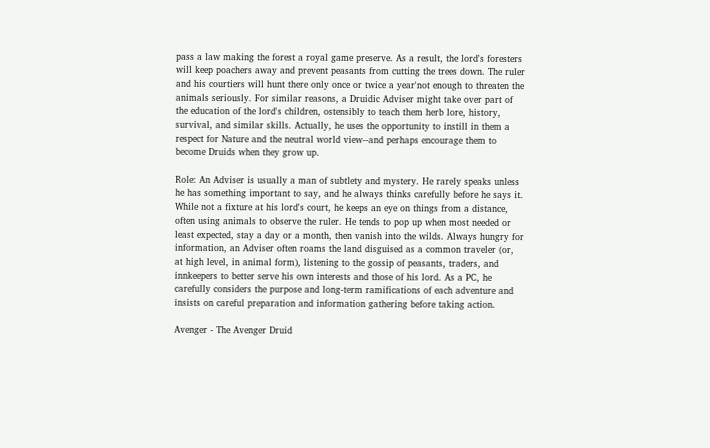pass a law making the forest a royal game preserve. As a result, the lord's foresters will keep poachers away and prevent peasants from cutting the trees down. The ruler and his courtiers will hunt there only once or twice a year'not enough to threaten the animals seriously. For similar reasons, a Druidic Adviser might take over part of the education of the lord's children, ostensibly to teach them herb lore, history, survival, and similar skills. Actually, he uses the opportunity to instill in them a respect for Nature and the neutral world view--and perhaps encourage them to become Druids when they grow up.

Role: An Adviser is usually a man of subtlety and mystery. He rarely speaks unless he has something important to say, and he always thinks carefully before he says it. While not a fixture at his lord's court, he keeps an eye on things from a distance, often using animals to observe the ruler. He tends to pop up when most needed or least expected, stay a day or a month, then vanish into the wilds. Always hungry for information, an Adviser often roams the land disguised as a common traveler (or, at high level, in animal form), listening to the gossip of peasants, traders, and innkeepers to better serve his own interests and those of his lord. As a PC, he carefully considers the purpose and long-term ramifications of each adventure and insists on careful preparation and information gathering before taking action.

Avenger - The Avenger Druid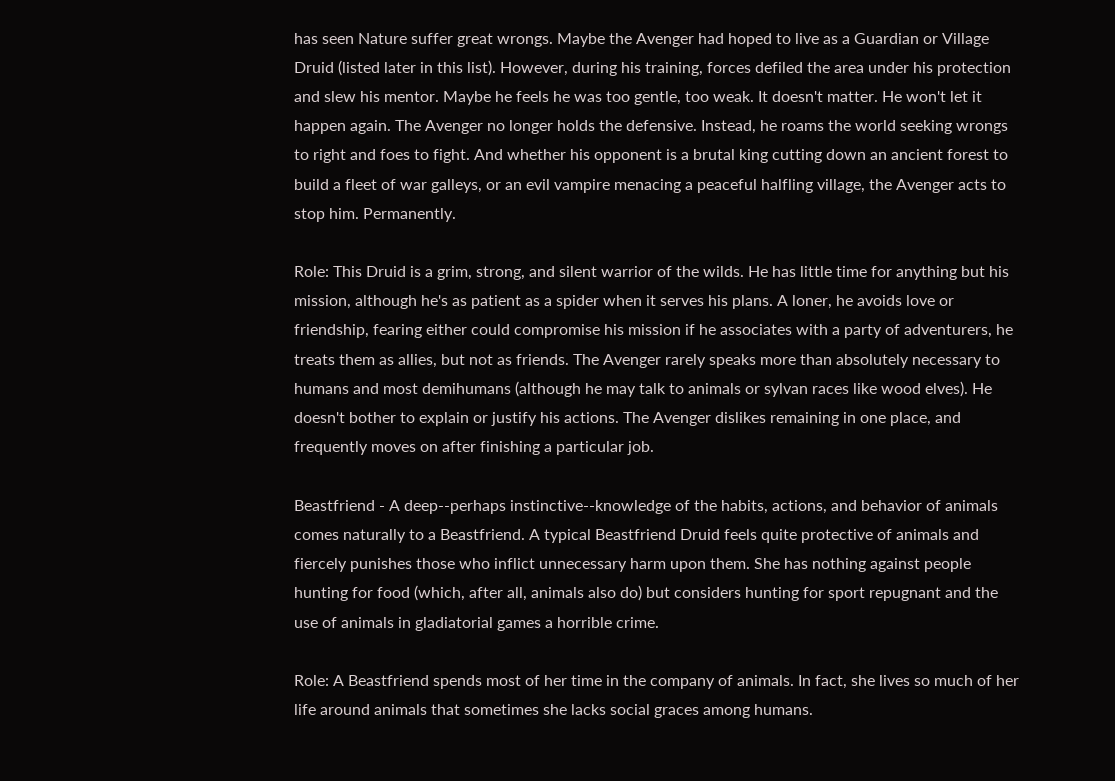has seen Nature suffer great wrongs. Maybe the Avenger had hoped to live as a Guardian or Village Druid (listed later in this list). However, during his training, forces defiled the area under his protection and slew his mentor. Maybe he feels he was too gentle, too weak. It doesn't matter. He won't let it happen again. The Avenger no longer holds the defensive. Instead, he roams the world seeking wrongs to right and foes to fight. And whether his opponent is a brutal king cutting down an ancient forest to build a fleet of war galleys, or an evil vampire menacing a peaceful halfling village, the Avenger acts to stop him. Permanently.

Role: This Druid is a grim, strong, and silent warrior of the wilds. He has little time for anything but his mission, although he's as patient as a spider when it serves his plans. A loner, he avoids love or friendship, fearing either could compromise his mission if he associates with a party of adventurers, he treats them as allies, but not as friends. The Avenger rarely speaks more than absolutely necessary to humans and most demihumans (although he may talk to animals or sylvan races like wood elves). He doesn't bother to explain or justify his actions. The Avenger dislikes remaining in one place, and frequently moves on after finishing a particular job.

Beastfriend - A deep--perhaps instinctive--knowledge of the habits, actions, and behavior of animals comes naturally to a Beastfriend. A typical Beastfriend Druid feels quite protective of animals and fiercely punishes those who inflict unnecessary harm upon them. She has nothing against people hunting for food (which, after all, animals also do) but considers hunting for sport repugnant and the use of animals in gladiatorial games a horrible crime.

Role: A Beastfriend spends most of her time in the company of animals. In fact, she lives so much of her life around animals that sometimes she lacks social graces among humans.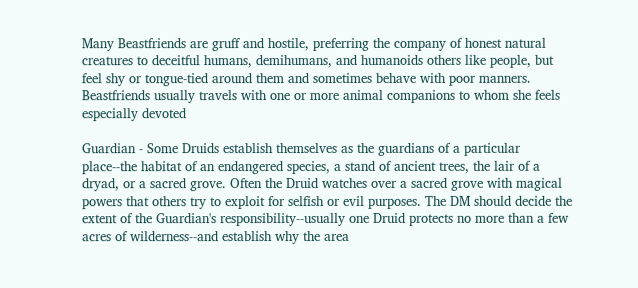Many Beastfriends are gruff and hostile, preferring the company of honest natural creatures to deceitful humans, demihumans, and humanoids others like people, but feel shy or tongue-tied around them and sometimes behave with poor manners. Beastfriends usually travels with one or more animal companions to whom she feels especially devoted

Guardian - Some Druids establish themselves as the guardians of a particular place--the habitat of an endangered species, a stand of ancient trees, the lair of a dryad, or a sacred grove. Often the Druid watches over a sacred grove with magical powers that others try to exploit for selfish or evil purposes. The DM should decide the extent of the Guardian's responsibility--usually one Druid protects no more than a few acres of wilderness--and establish why the area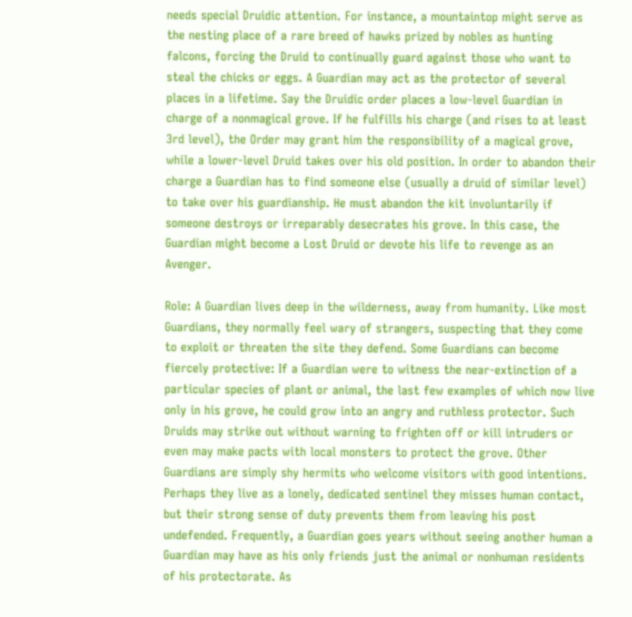needs special Druidic attention. For instance, a mountaintop might serve as the nesting place of a rare breed of hawks prized by nobles as hunting falcons, forcing the Druid to continually guard against those who want to steal the chicks or eggs. A Guardian may act as the protector of several places in a lifetime. Say the Druidic order places a low-level Guardian in charge of a nonmagical grove. If he fulfills his charge (and rises to at least 3rd level), the Order may grant him the responsibility of a magical grove, while a lower-level Druid takes over his old position. In order to abandon their charge a Guardian has to find someone else (usually a druid of similar level) to take over his guardianship. He must abandon the kit involuntarily if someone destroys or irreparably desecrates his grove. In this case, the Guardian might become a Lost Druid or devote his life to revenge as an Avenger.

Role: A Guardian lives deep in the wilderness, away from humanity. Like most Guardians, they normally feel wary of strangers, suspecting that they come to exploit or threaten the site they defend. Some Guardians can become fiercely protective: If a Guardian were to witness the near-extinction of a particular species of plant or animal, the last few examples of which now live only in his grove, he could grow into an angry and ruthless protector. Such Druids may strike out without warning to frighten off or kill intruders or even may make pacts with local monsters to protect the grove. Other Guardians are simply shy hermits who welcome visitors with good intentions. Perhaps they live as a lonely, dedicated sentinel they misses human contact, but their strong sense of duty prevents them from leaving his post undefended. Frequently, a Guardian goes years without seeing another human a Guardian may have as his only friends just the animal or nonhuman residents of his protectorate. As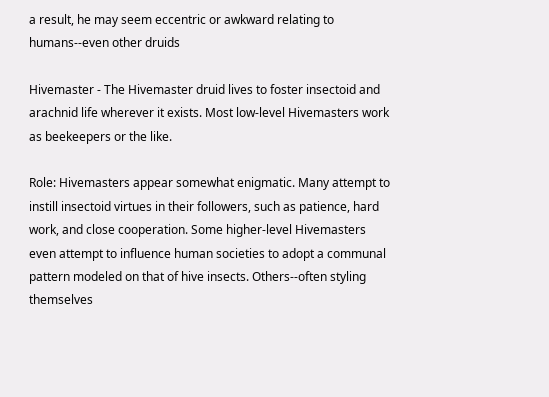a result, he may seem eccentric or awkward relating to humans--even other druids

Hivemaster - The Hivemaster druid lives to foster insectoid and arachnid life wherever it exists. Most low-level Hivemasters work as beekeepers or the like.

Role: Hivemasters appear somewhat enigmatic. Many attempt to instill insectoid virtues in their followers, such as patience, hard work, and close cooperation. Some higher-level Hivemasters even attempt to influence human societies to adopt a communal pattern modeled on that of hive insects. Others--often styling themselves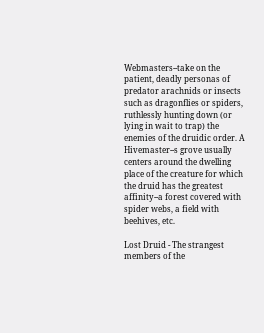Webmasters--take on the patient, deadly personas of predator arachnids or insects such as dragonflies or spiders, ruthlessly hunting down (or lying in wait to trap) the enemies of the druidic order. A Hivemaster--s grove usually centers around the dwelling place of the creature for which the druid has the greatest affinity--a forest covered with spider webs, a field with beehives, etc.

Lost Druid - The strangest members of the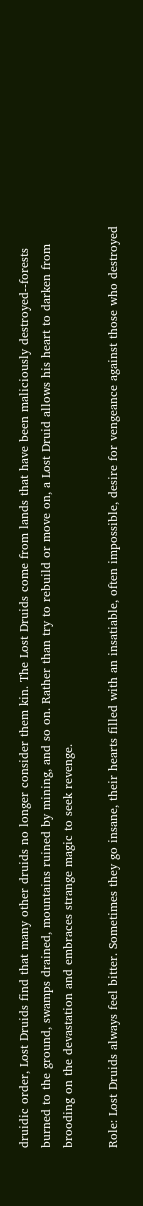druidic order, Lost Druids find that many other druids no longer consider them kin. The Lost Druids come from lands that have been maliciously destroyed--forests burned to the ground, swamps drained, mountains ruined by mining, and so on. Rather than try to rebuild or move on, a Lost Druid allows his heart to darken from brooding on the devastation and embraces strange magic to seek revenge.

Role: Lost Druids always feel bitter. Sometimes they go insane, their hearts filled with an insatiable, often impossible, desire for vengeance against those who destroyed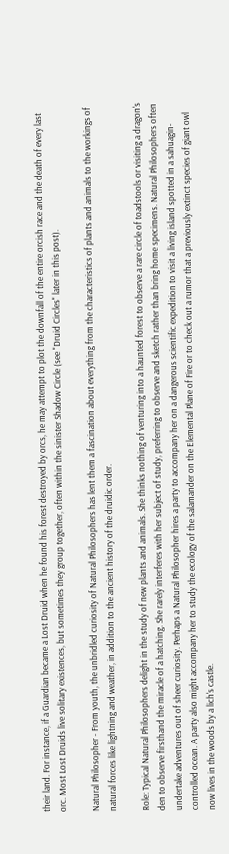their land. For instance, if a Guardian became a Lost Druid when he found his forest destroyed by orcs, he may attempt to plot the downfall of the entire orcish race and the death of every last orc. Most Lost Druids live solitary existences, but sometimes they group together, often within the sinister Shadow Circle (see "Druid Circles" later in this post).

Natural Philosopher - From youth, the unbridled curiosity of Natural Philosophers has lent them a fascination about everything from the characteristics of plants and animals to the workings of natural forces like lightning and weather, in addition to the ancient history of the druidic order.

Role: Typical Natural Philosophers delight in the study of new plants and animals. She thinks nothing of venturing into a haunted forest to observe a rare circle of toadstools or visiting a dragon's den to observe firsthand the miracle of a hatching. She rarely interferes with her subject of study, preferring to observe and sketch rather than bring home specimens. Natural Philosophers often undertake adventures out of sheer curiosity. Perhaps a Natural Philosopher hires a party to accompany her on a dangerous scientific expedition to visit a living island spotted in a sahuagin-controlled ocean. A party also might accompany her to study the ecology of the salamander on the Elemental Plane of Fire or to check out a rumor that a previously extinct species of giant owl now lives in the woods by a lich's castle.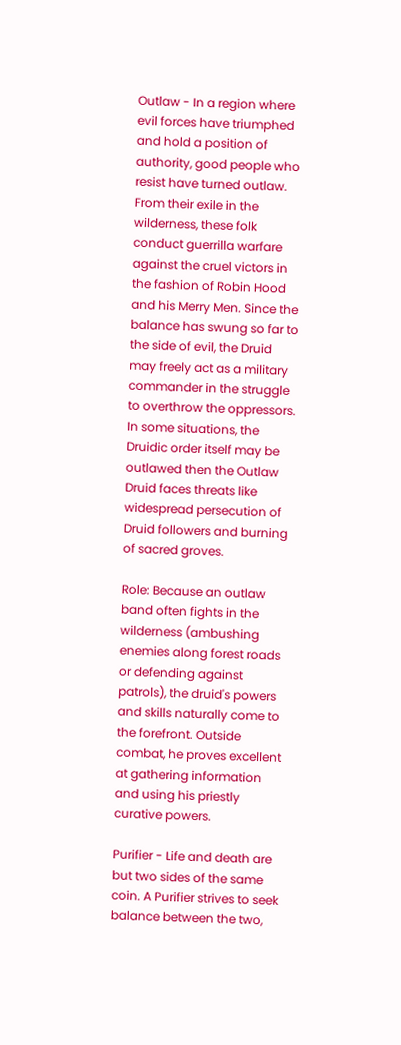Outlaw - In a region where evil forces have triumphed and hold a position of authority, good people who resist have turned outlaw. From their exile in the wilderness, these folk conduct guerrilla warfare against the cruel victors in the fashion of Robin Hood and his Merry Men. Since the balance has swung so far to the side of evil, the Druid may freely act as a military commander in the struggle to overthrow the oppressors. In some situations, the Druidic order itself may be outlawed then the Outlaw Druid faces threats like widespread persecution of Druid followers and burning of sacred groves.

Role: Because an outlaw band often fights in the wilderness (ambushing enemies along forest roads or defending against patrols), the druid's powers and skills naturally come to the forefront. Outside combat, he proves excellent at gathering information and using his priestly curative powers.

Purifier - Life and death are but two sides of the same coin. A Purifier strives to seek balance between the two,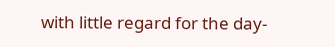with little regard for the day-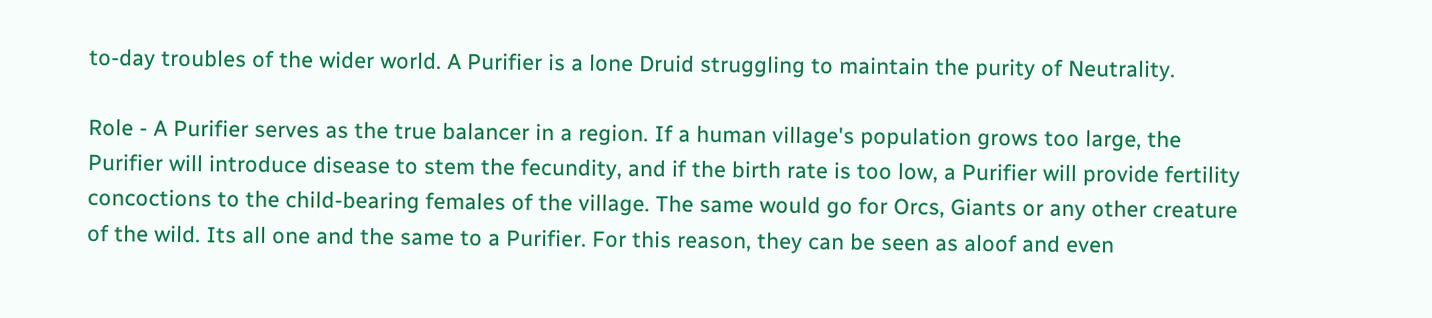to-day troubles of the wider world. A Purifier is a lone Druid struggling to maintain the purity of Neutrality.

Role - A Purifier serves as the true balancer in a region. If a human village's population grows too large, the Purifier will introduce disease to stem the fecundity, and if the birth rate is too low, a Purifier will provide fertility concoctions to the child-bearing females of the village. The same would go for Orcs, Giants or any other creature of the wild. Its all one and the same to a Purifier. For this reason, they can be seen as aloof and even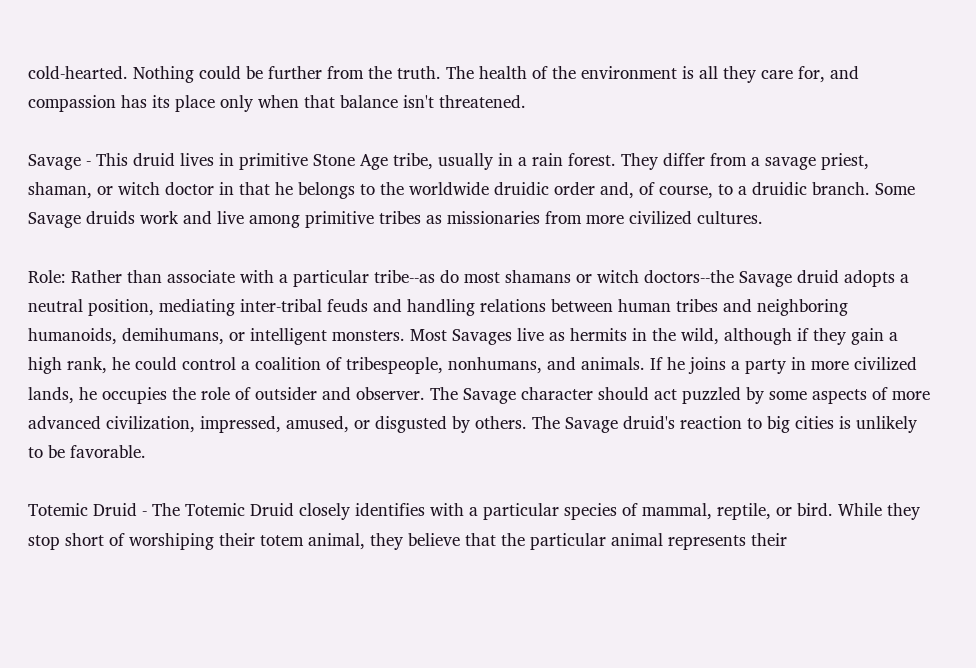cold-hearted. Nothing could be further from the truth. The health of the environment is all they care for, and compassion has its place only when that balance isn't threatened.

Savage - This druid lives in primitive Stone Age tribe, usually in a rain forest. They differ from a savage priest, shaman, or witch doctor in that he belongs to the worldwide druidic order and, of course, to a druidic branch. Some Savage druids work and live among primitive tribes as missionaries from more civilized cultures.

Role: Rather than associate with a particular tribe--as do most shamans or witch doctors--the Savage druid adopts a neutral position, mediating inter-tribal feuds and handling relations between human tribes and neighboring humanoids, demihumans, or intelligent monsters. Most Savages live as hermits in the wild, although if they gain a high rank, he could control a coalition of tribespeople, nonhumans, and animals. If he joins a party in more civilized lands, he occupies the role of outsider and observer. The Savage character should act puzzled by some aspects of more advanced civilization, impressed, amused, or disgusted by others. The Savage druid's reaction to big cities is unlikely to be favorable.

Totemic Druid - The Totemic Druid closely identifies with a particular species of mammal, reptile, or bird. While they stop short of worshiping their totem animal, they believe that the particular animal represents their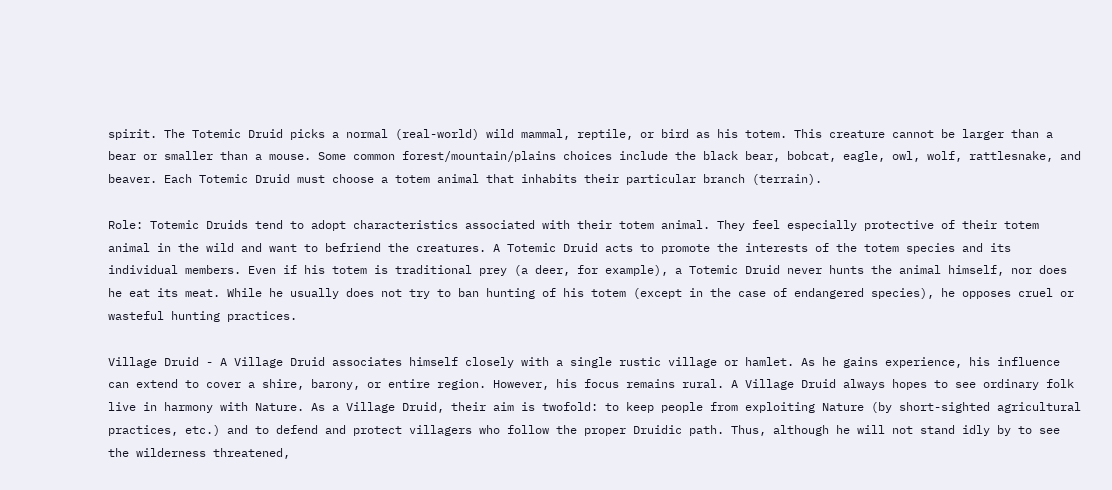spirit. The Totemic Druid picks a normal (real-world) wild mammal, reptile, or bird as his totem. This creature cannot be larger than a bear or smaller than a mouse. Some common forest/mountain/plains choices include the black bear, bobcat, eagle, owl, wolf, rattlesnake, and beaver. Each Totemic Druid must choose a totem animal that inhabits their particular branch (terrain).

Role: Totemic Druids tend to adopt characteristics associated with their totem animal. They feel especially protective of their totem animal in the wild and want to befriend the creatures. A Totemic Druid acts to promote the interests of the totem species and its individual members. Even if his totem is traditional prey (a deer, for example), a Totemic Druid never hunts the animal himself, nor does he eat its meat. While he usually does not try to ban hunting of his totem (except in the case of endangered species), he opposes cruel or wasteful hunting practices.

Village Druid - A Village Druid associates himself closely with a single rustic village or hamlet. As he gains experience, his influence can extend to cover a shire, barony, or entire region. However, his focus remains rural. A Village Druid always hopes to see ordinary folk live in harmony with Nature. As a Village Druid, their aim is twofold: to keep people from exploiting Nature (by short-sighted agricultural practices, etc.) and to defend and protect villagers who follow the proper Druidic path. Thus, although he will not stand idly by to see the wilderness threatened,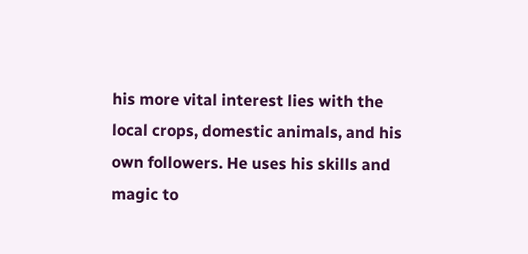his more vital interest lies with the local crops, domestic animals, and his own followers. He uses his skills and magic to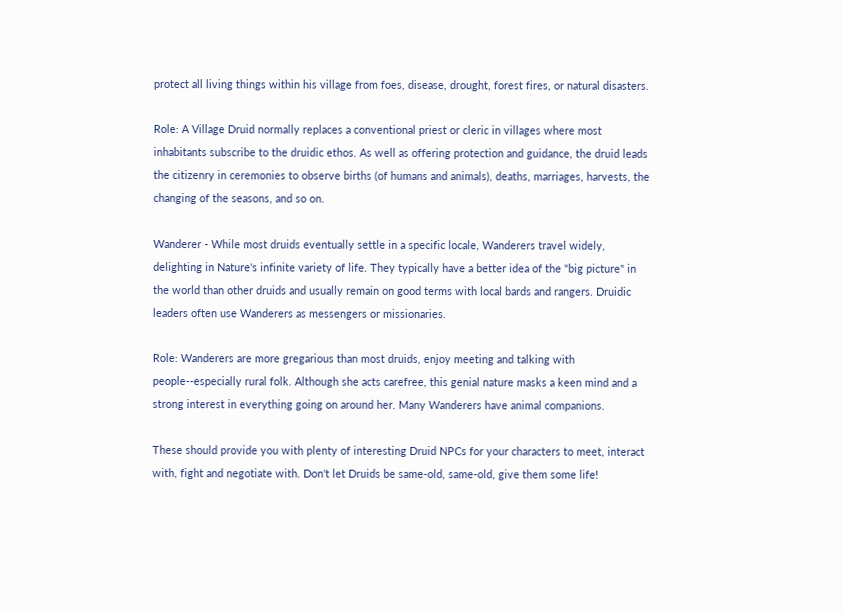protect all living things within his village from foes, disease, drought, forest fires, or natural disasters.

Role: A Village Druid normally replaces a conventional priest or cleric in villages where most inhabitants subscribe to the druidic ethos. As well as offering protection and guidance, the druid leads the citizenry in ceremonies to observe births (of humans and animals), deaths, marriages, harvests, the changing of the seasons, and so on.

Wanderer - While most druids eventually settle in a specific locale, Wanderers travel widely, delighting in Nature's infinite variety of life. They typically have a better idea of the "big picture" in the world than other druids and usually remain on good terms with local bards and rangers. Druidic leaders often use Wanderers as messengers or missionaries.

Role: Wanderers are more gregarious than most druids, enjoy meeting and talking with people--especially rural folk. Although she acts carefree, this genial nature masks a keen mind and a strong interest in everything going on around her. Many Wanderers have animal companions.

These should provide you with plenty of interesting Druid NPCs for your characters to meet, interact with, fight and negotiate with. Don't let Druids be same-old, same-old, give them some life!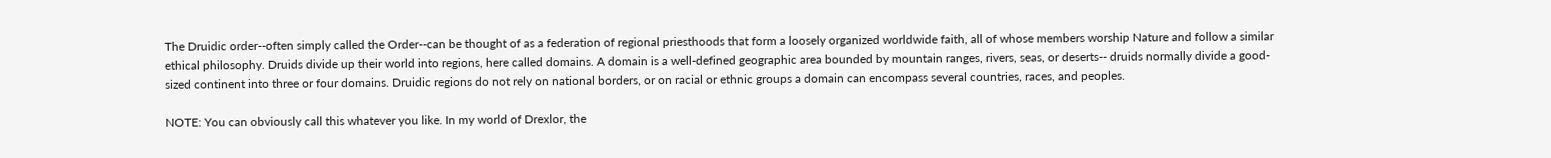The Druidic order--often simply called the Order--can be thought of as a federation of regional priesthoods that form a loosely organized worldwide faith, all of whose members worship Nature and follow a similar ethical philosophy. Druids divide up their world into regions, here called domains. A domain is a well-defined geographic area bounded by mountain ranges, rivers, seas, or deserts-- druids normally divide a good-sized continent into three or four domains. Druidic regions do not rely on national borders, or on racial or ethnic groups a domain can encompass several countries, races, and peoples.

NOTE: You can obviously call this whatever you like. In my world of Drexlor, the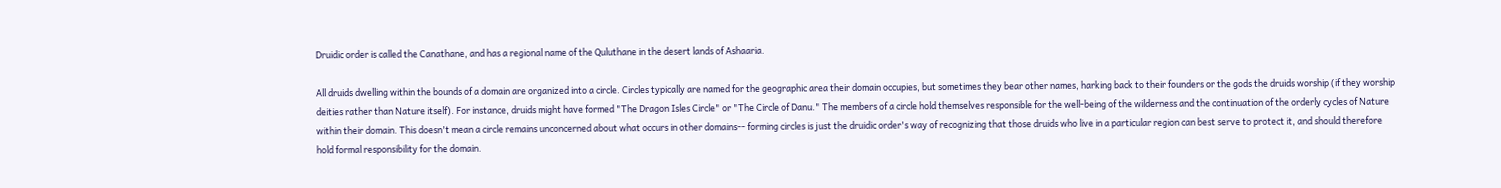Druidic order is called the Canathane, and has a regional name of the Quluthane in the desert lands of Ashaaria.

All druids dwelling within the bounds of a domain are organized into a circle. Circles typically are named for the geographic area their domain occupies, but sometimes they bear other names, harking back to their founders or the gods the druids worship (if they worship deities rather than Nature itself). For instance, druids might have formed "The Dragon Isles Circle" or "The Circle of Danu." The members of a circle hold themselves responsible for the well-being of the wilderness and the continuation of the orderly cycles of Nature within their domain. This doesn't mean a circle remains unconcerned about what occurs in other domains-- forming circles is just the druidic order's way of recognizing that those druids who live in a particular region can best serve to protect it, and should therefore hold formal responsibility for the domain.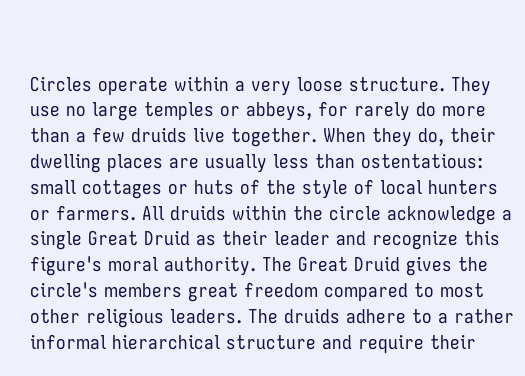Circles operate within a very loose structure. They use no large temples or abbeys, for rarely do more than a few druids live together. When they do, their dwelling places are usually less than ostentatious: small cottages or huts of the style of local hunters or farmers. All druids within the circle acknowledge a single Great Druid as their leader and recognize this figure's moral authority. The Great Druid gives the circle's members great freedom compared to most other religious leaders. The druids adhere to a rather informal hierarchical structure and require their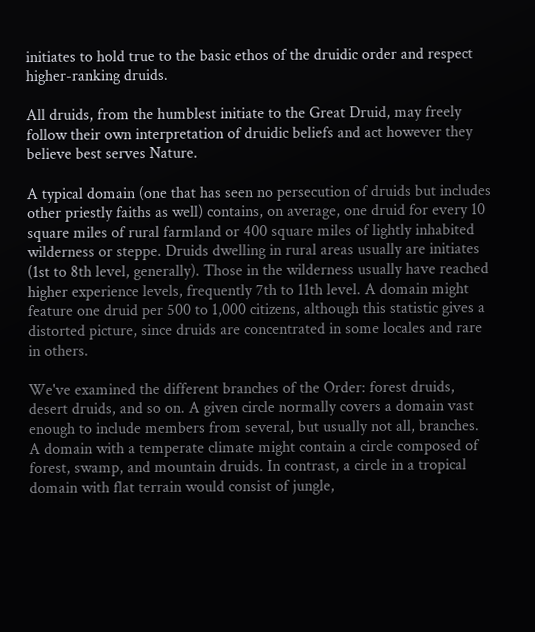initiates to hold true to the basic ethos of the druidic order and respect higher-ranking druids.

All druids, from the humblest initiate to the Great Druid, may freely follow their own interpretation of druidic beliefs and act however they believe best serves Nature.

A typical domain (one that has seen no persecution of druids but includes other priestly faiths as well) contains, on average, one druid for every 10 square miles of rural farmland or 400 square miles of lightly inhabited wilderness or steppe. Druids dwelling in rural areas usually are initiates (1st to 8th level, generally). Those in the wilderness usually have reached higher experience levels, frequently 7th to 11th level. A domain might feature one druid per 500 to 1,000 citizens, although this statistic gives a distorted picture, since druids are concentrated in some locales and rare in others.

We've examined the different branches of the Order: forest druids, desert druids, and so on. A given circle normally covers a domain vast enough to include members from several, but usually not all, branches. A domain with a temperate climate might contain a circle composed of forest, swamp, and mountain druids. In contrast, a circle in a tropical domain with flat terrain would consist of jungle,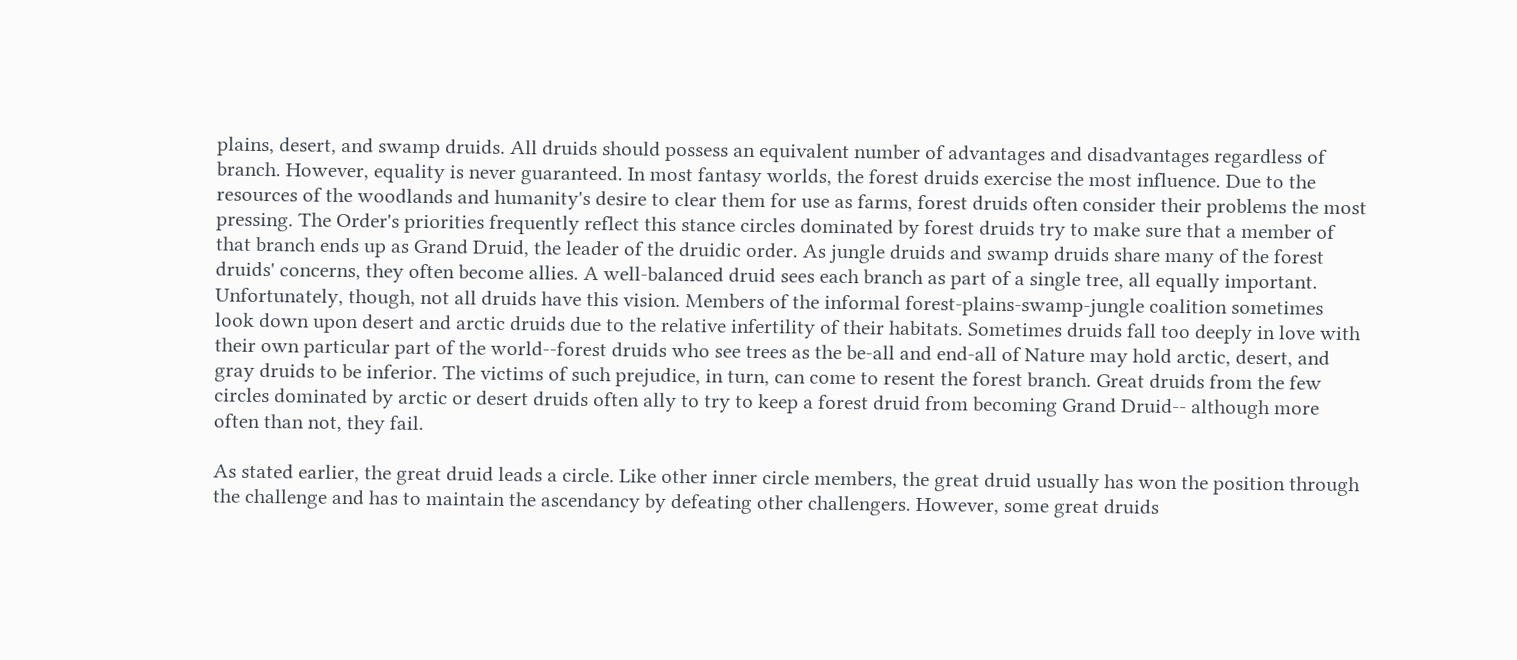plains, desert, and swamp druids. All druids should possess an equivalent number of advantages and disadvantages regardless of branch. However, equality is never guaranteed. In most fantasy worlds, the forest druids exercise the most influence. Due to the resources of the woodlands and humanity's desire to clear them for use as farms, forest druids often consider their problems the most pressing. The Order's priorities frequently reflect this stance circles dominated by forest druids try to make sure that a member of that branch ends up as Grand Druid, the leader of the druidic order. As jungle druids and swamp druids share many of the forest druids' concerns, they often become allies. A well-balanced druid sees each branch as part of a single tree, all equally important. Unfortunately, though, not all druids have this vision. Members of the informal forest-plains-swamp-jungle coalition sometimes look down upon desert and arctic druids due to the relative infertility of their habitats. Sometimes druids fall too deeply in love with their own particular part of the world--forest druids who see trees as the be-all and end-all of Nature may hold arctic, desert, and gray druids to be inferior. The victims of such prejudice, in turn, can come to resent the forest branch. Great druids from the few circles dominated by arctic or desert druids often ally to try to keep a forest druid from becoming Grand Druid-- although more often than not, they fail.

As stated earlier, the great druid leads a circle. Like other inner circle members, the great druid usually has won the position through the challenge and has to maintain the ascendancy by defeating other challengers. However, some great druids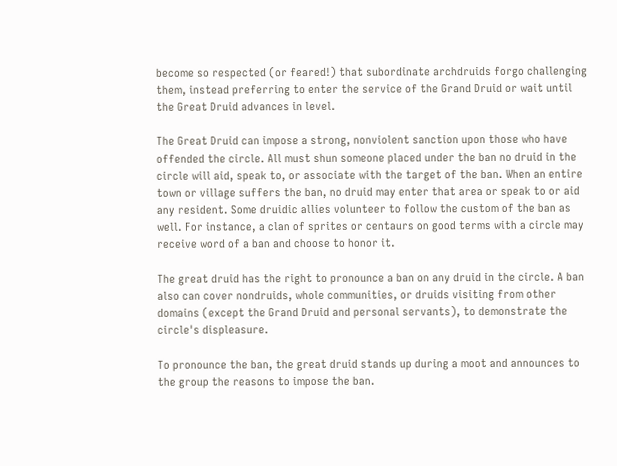become so respected (or feared!) that subordinate archdruids forgo challenging them, instead preferring to enter the service of the Grand Druid or wait until the Great Druid advances in level.

The Great Druid can impose a strong, nonviolent sanction upon those who have offended the circle. All must shun someone placed under the ban no druid in the circle will aid, speak to, or associate with the target of the ban. When an entire town or village suffers the ban, no druid may enter that area or speak to or aid any resident. Some druidic allies volunteer to follow the custom of the ban as well. For instance, a clan of sprites or centaurs on good terms with a circle may receive word of a ban and choose to honor it.

The great druid has the right to pronounce a ban on any druid in the circle. A ban also can cover nondruids, whole communities, or druids visiting from other domains (except the Grand Druid and personal servants), to demonstrate the circle's displeasure.

To pronounce the ban, the great druid stands up during a moot and announces to the group the reasons to impose the ban.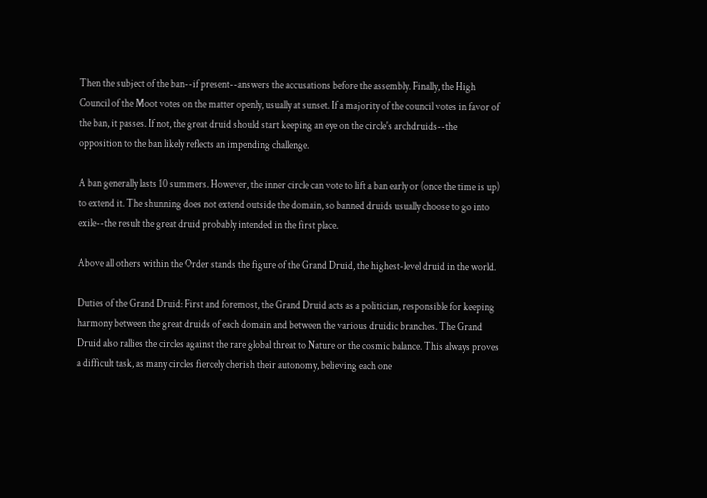Then the subject of the ban--if present--answers the accusations before the assembly. Finally, the High Council of the Moot votes on the matter openly, usually at sunset. If a majority of the council votes in favor of the ban, it passes. If not, the great druid should start keeping an eye on the circle's archdruids--the opposition to the ban likely reflects an impending challenge.

A ban generally lasts 10 summers. However, the inner circle can vote to lift a ban early or (once the time is up) to extend it. The shunning does not extend outside the domain, so banned druids usually choose to go into exile--the result the great druid probably intended in the first place.

Above all others within the Order stands the figure of the Grand Druid, the highest-level druid in the world.

Duties of the Grand Druid: First and foremost, the Grand Druid acts as a politician, responsible for keeping harmony between the great druids of each domain and between the various druidic branches. The Grand Druid also rallies the circles against the rare global threat to Nature or the cosmic balance. This always proves a difficult task, as many circles fiercely cherish their autonomy, believing each one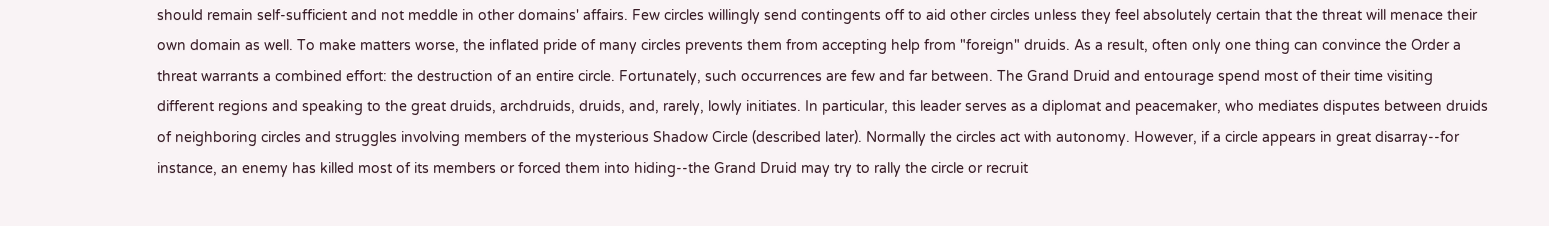should remain self-sufficient and not meddle in other domains' affairs. Few circles willingly send contingents off to aid other circles unless they feel absolutely certain that the threat will menace their own domain as well. To make matters worse, the inflated pride of many circles prevents them from accepting help from "foreign" druids. As a result, often only one thing can convince the Order a threat warrants a combined effort: the destruction of an entire circle. Fortunately, such occurrences are few and far between. The Grand Druid and entourage spend most of their time visiting different regions and speaking to the great druids, archdruids, druids, and, rarely, lowly initiates. In particular, this leader serves as a diplomat and peacemaker, who mediates disputes between druids of neighboring circles and struggles involving members of the mysterious Shadow Circle (described later). Normally the circles act with autonomy. However, if a circle appears in great disarray--for instance, an enemy has killed most of its members or forced them into hiding--the Grand Druid may try to rally the circle or recruit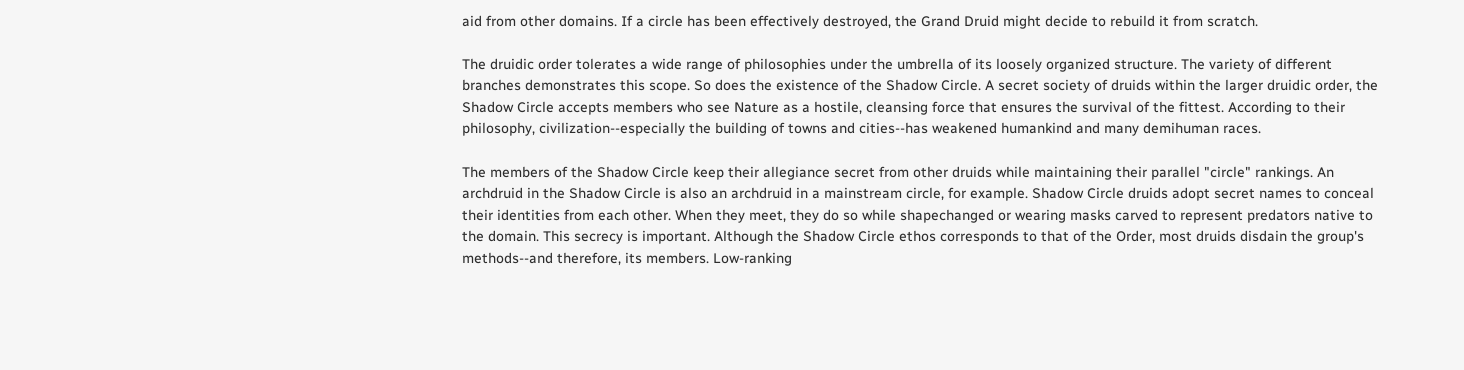aid from other domains. If a circle has been effectively destroyed, the Grand Druid might decide to rebuild it from scratch.

The druidic order tolerates a wide range of philosophies under the umbrella of its loosely organized structure. The variety of different branches demonstrates this scope. So does the existence of the Shadow Circle. A secret society of druids within the larger druidic order, the Shadow Circle accepts members who see Nature as a hostile, cleansing force that ensures the survival of the fittest. According to their philosophy, civilization--especially the building of towns and cities--has weakened humankind and many demihuman races.

The members of the Shadow Circle keep their allegiance secret from other druids while maintaining their parallel "circle" rankings. An archdruid in the Shadow Circle is also an archdruid in a mainstream circle, for example. Shadow Circle druids adopt secret names to conceal their identities from each other. When they meet, they do so while shapechanged or wearing masks carved to represent predators native to the domain. This secrecy is important. Although the Shadow Circle ethos corresponds to that of the Order, most druids disdain the group's methods--and therefore, its members. Low-ranking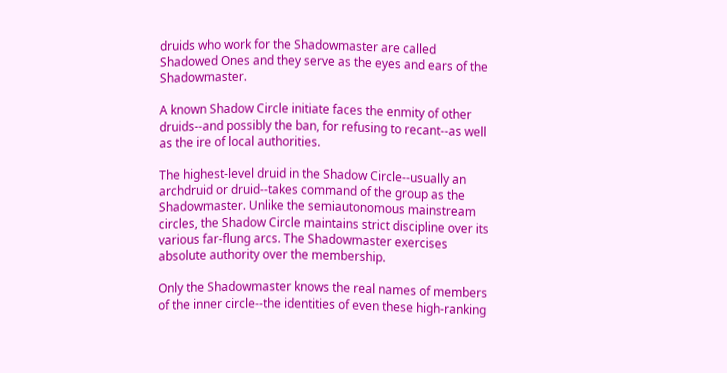druids who work for the Shadowmaster are called Shadowed Ones and they serve as the eyes and ears of the Shadowmaster.

A known Shadow Circle initiate faces the enmity of other druids--and possibly the ban, for refusing to recant--as well as the ire of local authorities.

The highest-level druid in the Shadow Circle--usually an archdruid or druid--takes command of the group as the Shadowmaster. Unlike the semiautonomous mainstream circles, the Shadow Circle maintains strict discipline over its various far-flung arcs. The Shadowmaster exercises absolute authority over the membership.

Only the Shadowmaster knows the real names of members of the inner circle--the identities of even these high-ranking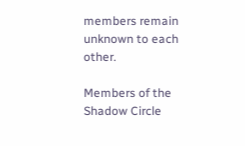members remain unknown to each other.

Members of the Shadow Circle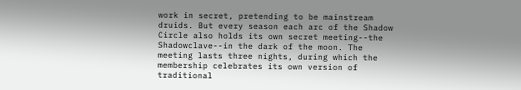work in secret, pretending to be mainstream druids. But every season each arc of the Shadow Circle also holds its own secret meeting--the Shadowclave--in the dark of the moon. The meeting lasts three nights, during which the membership celebrates its own version of traditional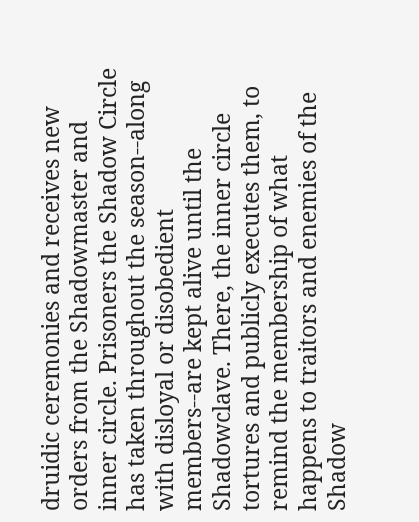druidic ceremonies and receives new orders from the Shadowmaster and inner circle. Prisoners the Shadow Circle has taken throughout the season--along with disloyal or disobedient members--are kept alive until the Shadowclave. There, the inner circle tortures and publicly executes them, to remind the membership of what happens to traitors and enemies of the Shadow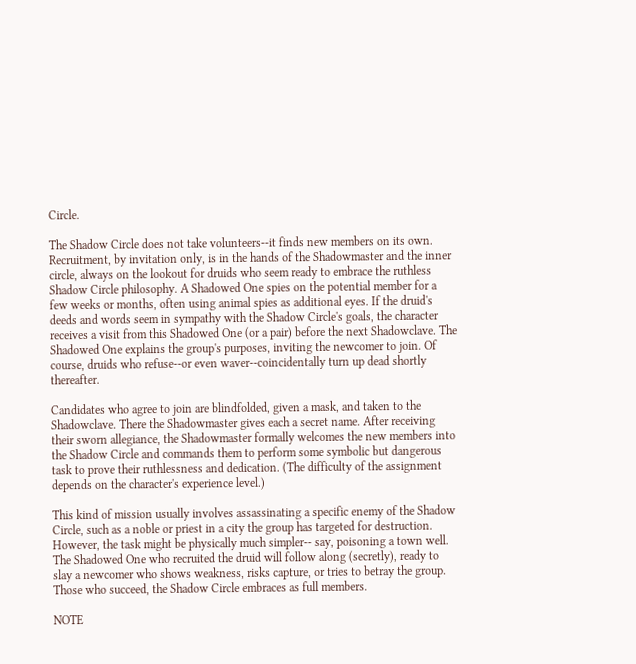Circle.

The Shadow Circle does not take volunteers--it finds new members on its own. Recruitment, by invitation only, is in the hands of the Shadowmaster and the inner circle, always on the lookout for druids who seem ready to embrace the ruthless Shadow Circle philosophy. A Shadowed One spies on the potential member for a few weeks or months, often using animal spies as additional eyes. If the druid's deeds and words seem in sympathy with the Shadow Circle's goals, the character receives a visit from this Shadowed One (or a pair) before the next Shadowclave. The Shadowed One explains the group's purposes, inviting the newcomer to join. Of course, druids who refuse--or even waver--coincidentally turn up dead shortly thereafter.

Candidates who agree to join are blindfolded, given a mask, and taken to the Shadowclave. There the Shadowmaster gives each a secret name. After receiving their sworn allegiance, the Shadowmaster formally welcomes the new members into the Shadow Circle and commands them to perform some symbolic but dangerous task to prove their ruthlessness and dedication. (The difficulty of the assignment depends on the character's experience level.)

This kind of mission usually involves assassinating a specific enemy of the Shadow Circle, such as a noble or priest in a city the group has targeted for destruction. However, the task might be physically much simpler-- say, poisoning a town well. The Shadowed One who recruited the druid will follow along (secretly), ready to slay a newcomer who shows weakness, risks capture, or tries to betray the group. Those who succeed, the Shadow Circle embraces as full members.

NOTE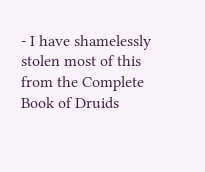- I have shamelessly stolen most of this from the Complete Book of Druids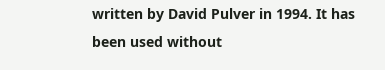written by David Pulver in 1994. It has been used without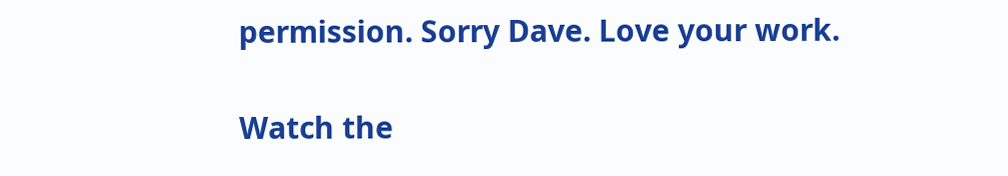permission. Sorry Dave. Love your work.

Watch the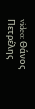video: Θάνος Πετρέλης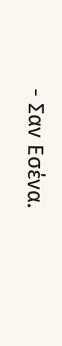- Σαν Εσένα.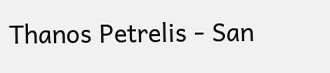Thanos Petrelis - San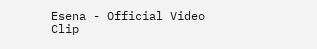Esena - Official Video Clip